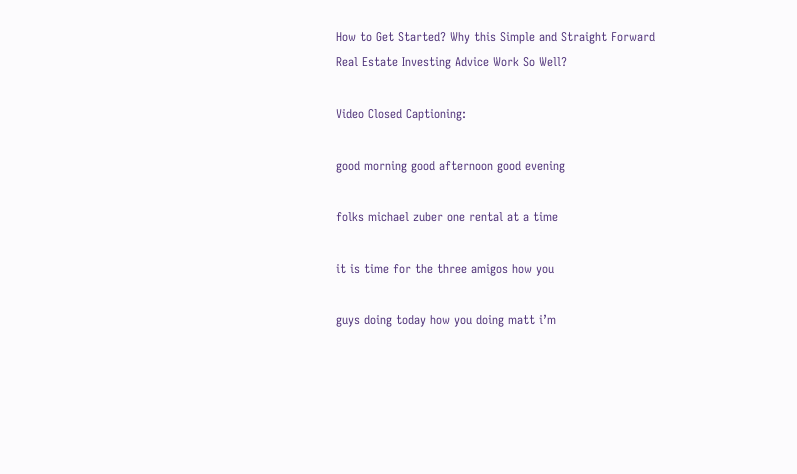How to Get Started? Why this Simple and Straight Forward Real Estate Investing Advice Work So Well?

Video Closed Captioning:

good morning good afternoon good evening

folks michael zuber one rental at a time

it is time for the three amigos how you

guys doing today how you doing matt i’m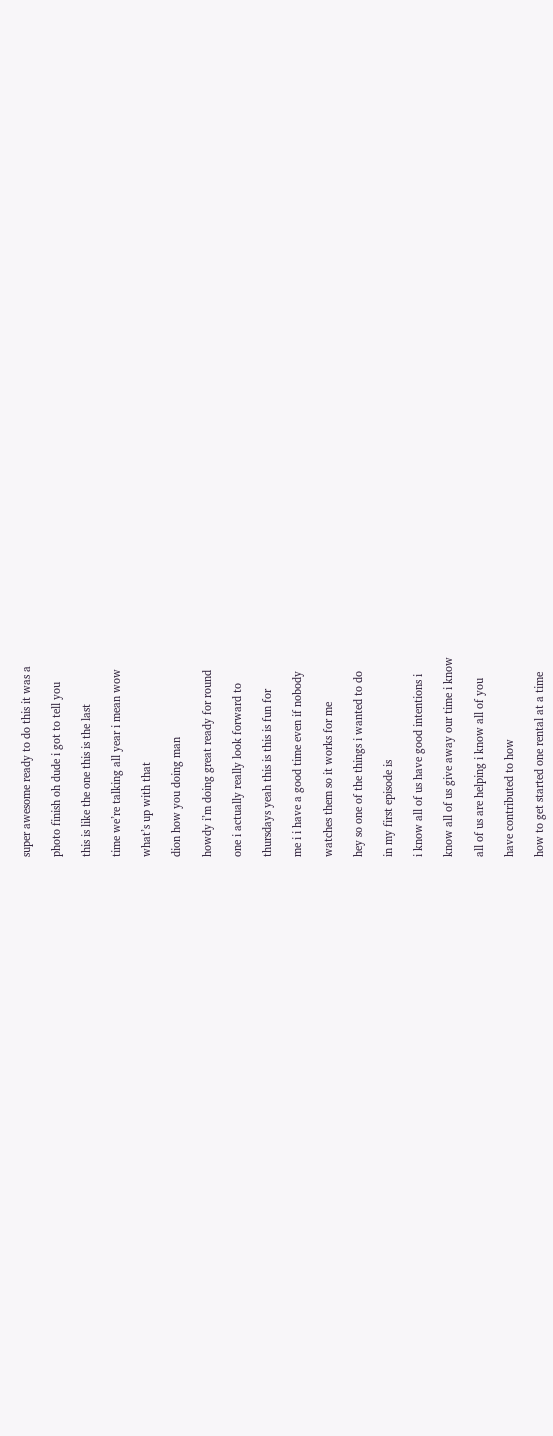super awesome ready to do this it was a

photo finish oh dude i got to tell you

this is like the one this is the last

time we’re talking all year i mean wow

what’s up with that

dion how you doing man

howdy i’m doing great ready for round

one i actually really look forward to

thursdays yeah this is this is fun for

me i i have a good time even if nobody

watches them so it works for me

hey so one of the things i wanted to do

in my first episode is

i know all of us have good intentions i

know all of us give away our time i know

all of us are helping i know all of you

have contributed to how

how to get started one rental at a time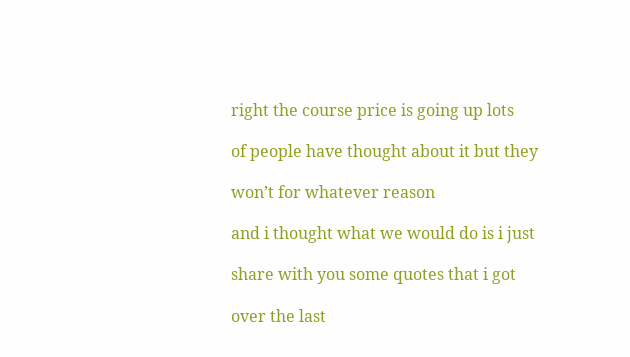right the course price is going up lots

of people have thought about it but they

won’t for whatever reason

and i thought what we would do is i just

share with you some quotes that i got

over the last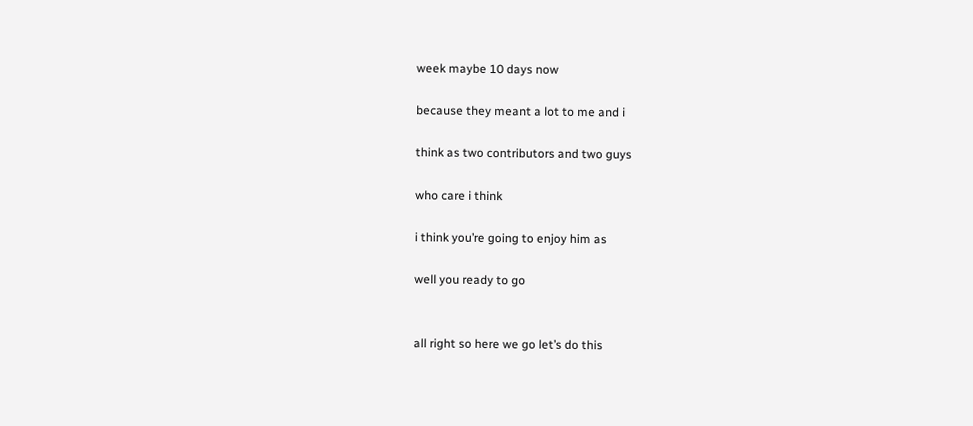week maybe 10 days now

because they meant a lot to me and i

think as two contributors and two guys

who care i think

i think you’re going to enjoy him as

well you ready to go


all right so here we go let’s do this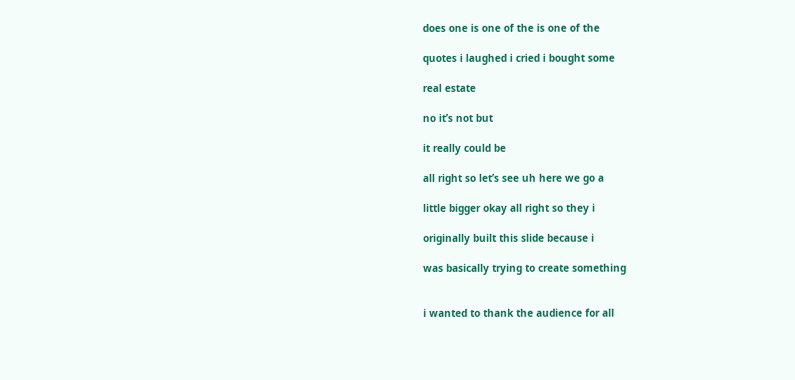does one is one of the is one of the

quotes i laughed i cried i bought some

real estate

no it’s not but

it really could be

all right so let’s see uh here we go a

little bigger okay all right so they i

originally built this slide because i

was basically trying to create something


i wanted to thank the audience for all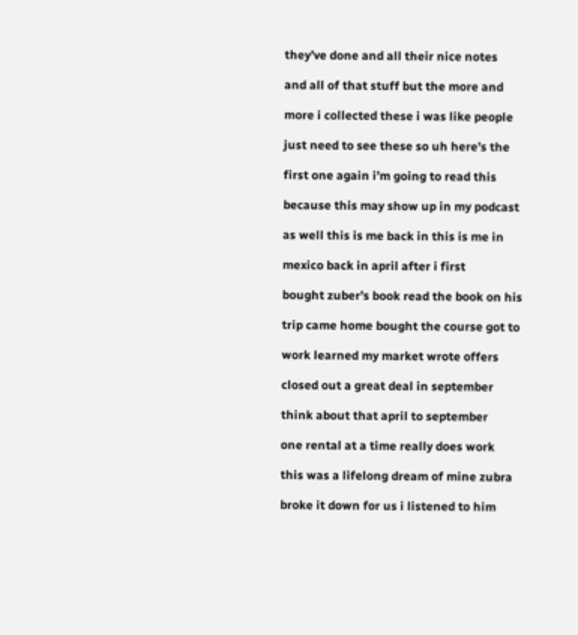they’ve done and all their nice notes

and all of that stuff but the more and

more i collected these i was like people

just need to see these so uh here’s the

first one again i’m going to read this

because this may show up in my podcast

as well this is me back in this is me in

mexico back in april after i first

bought zuber’s book read the book on his

trip came home bought the course got to

work learned my market wrote offers

closed out a great deal in september

think about that april to september

one rental at a time really does work

this was a lifelong dream of mine zubra

broke it down for us i listened to him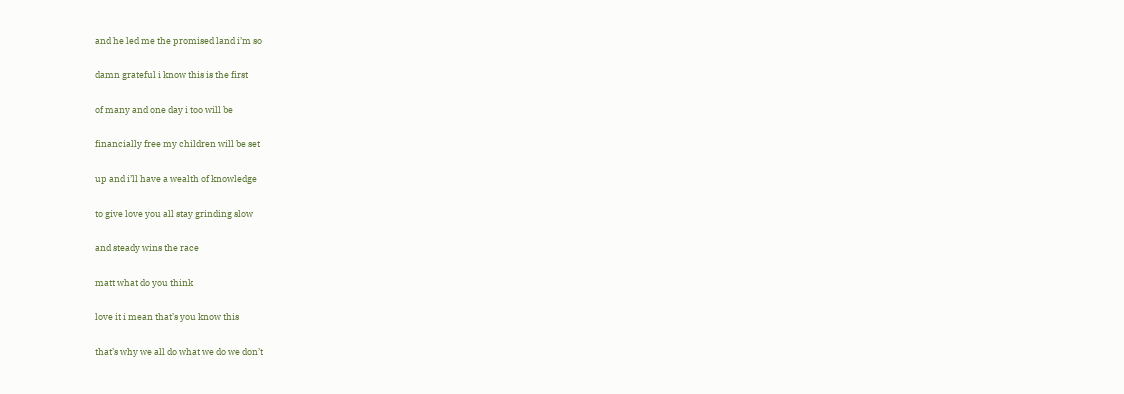and he led me the promised land i’m so

damn grateful i know this is the first

of many and one day i too will be

financially free my children will be set

up and i’ll have a wealth of knowledge

to give love you all stay grinding slow

and steady wins the race

matt what do you think

love it i mean that’s you know this

that’s why we all do what we do we don’t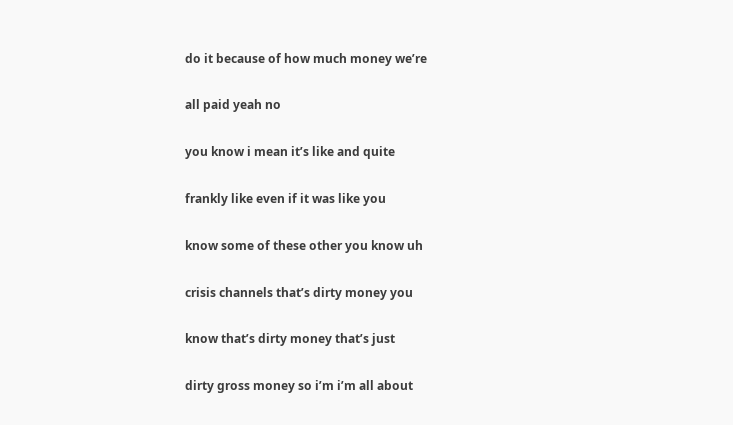do it because of how much money we’re

all paid yeah no

you know i mean it’s like and quite

frankly like even if it was like you

know some of these other you know uh

crisis channels that’s dirty money you

know that’s dirty money that’s just

dirty gross money so i’m i’m all about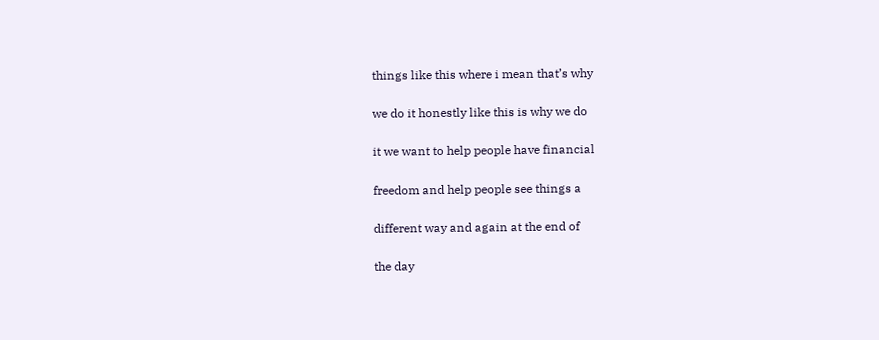things like this where i mean that’s why

we do it honestly like this is why we do

it we want to help people have financial

freedom and help people see things a

different way and again at the end of

the day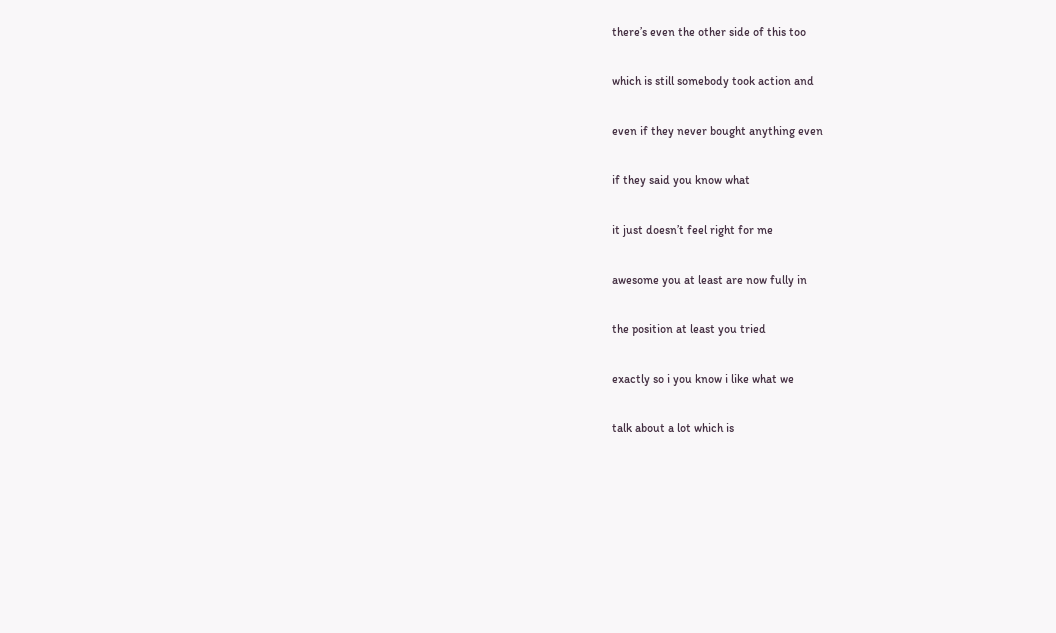there’s even the other side of this too

which is still somebody took action and

even if they never bought anything even

if they said you know what

it just doesn’t feel right for me

awesome you at least are now fully in

the position at least you tried

exactly so i you know i like what we

talk about a lot which is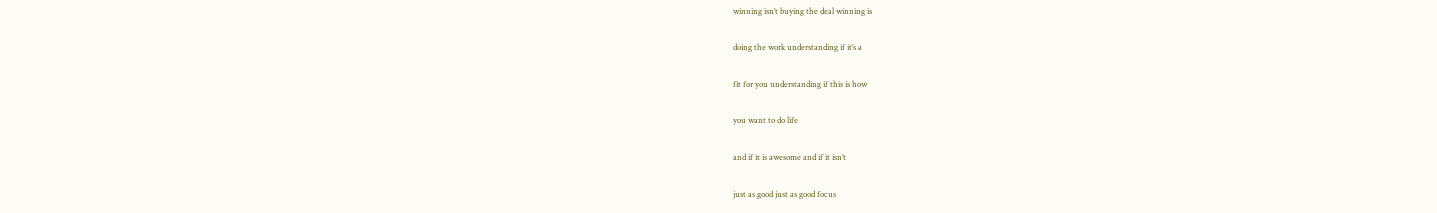winning isn’t buying the deal winning is

doing the work understanding if it’s a

fit for you understanding if this is how

you want to do life

and if it is awesome and if it isn’t

just as good just as good focus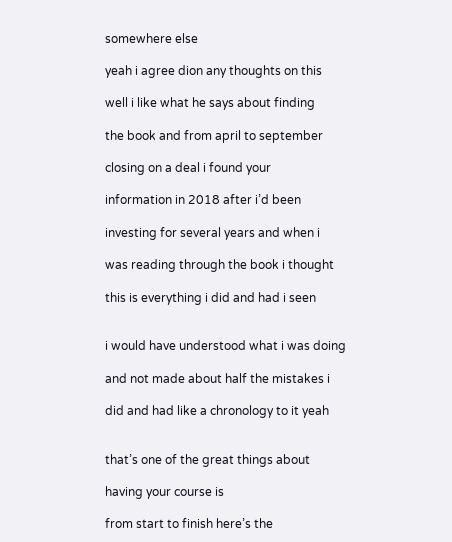somewhere else

yeah i agree dion any thoughts on this

well i like what he says about finding

the book and from april to september

closing on a deal i found your

information in 2018 after i’d been

investing for several years and when i

was reading through the book i thought

this is everything i did and had i seen


i would have understood what i was doing

and not made about half the mistakes i

did and had like a chronology to it yeah


that’s one of the great things about

having your course is

from start to finish here’s the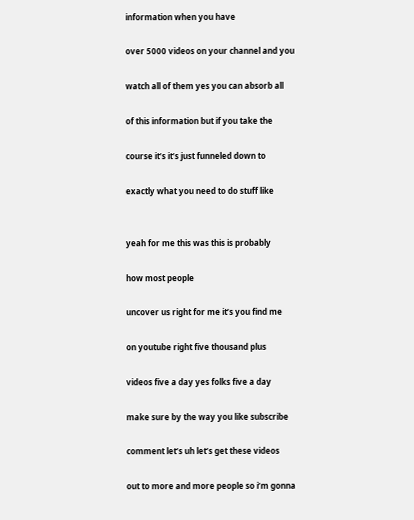information when you have

over 5000 videos on your channel and you

watch all of them yes you can absorb all

of this information but if you take the

course it’s it’s just funneled down to

exactly what you need to do stuff like


yeah for me this was this is probably

how most people

uncover us right for me it’s you find me

on youtube right five thousand plus

videos five a day yes folks five a day

make sure by the way you like subscribe

comment let’s uh let’s get these videos

out to more and more people so i’m gonna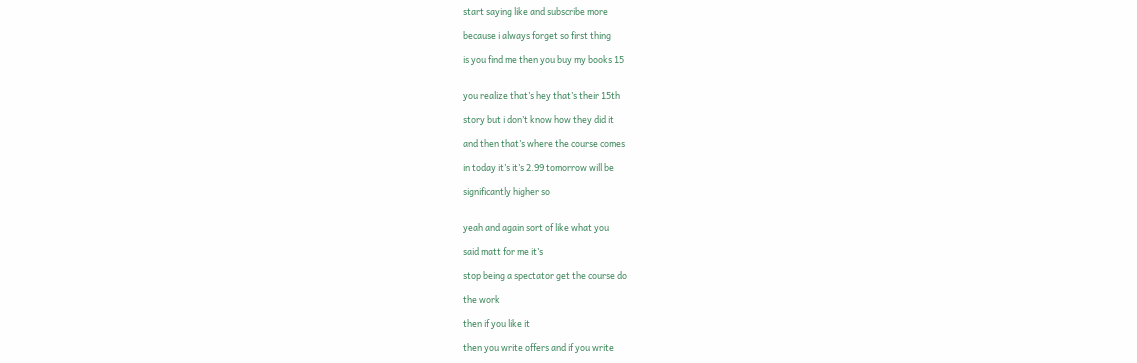start saying like and subscribe more

because i always forget so first thing

is you find me then you buy my books 15


you realize that’s hey that’s their 15th

story but i don’t know how they did it

and then that’s where the course comes

in today it’s it’s 2.99 tomorrow will be

significantly higher so


yeah and again sort of like what you

said matt for me it’s

stop being a spectator get the course do

the work

then if you like it

then you write offers and if you write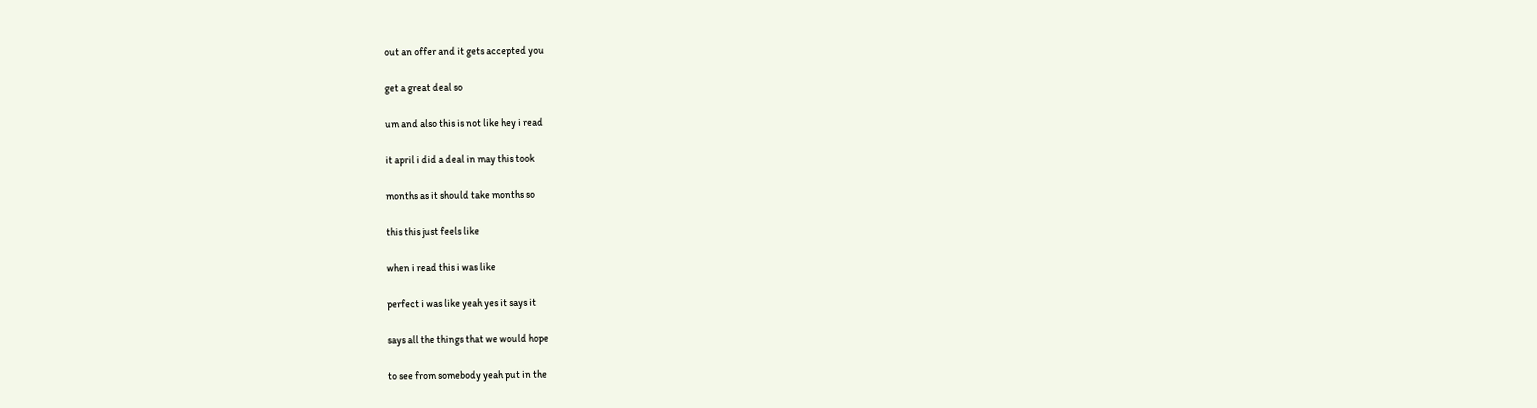out an offer and it gets accepted you

get a great deal so

um and also this is not like hey i read

it april i did a deal in may this took

months as it should take months so

this this just feels like

when i read this i was like

perfect i was like yeah yes it says it

says all the things that we would hope

to see from somebody yeah put in the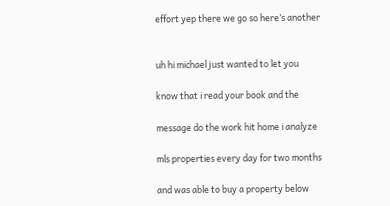effort yep there we go so here’s another


uh hi michael just wanted to let you

know that i read your book and the

message do the work hit home i analyze

mls properties every day for two months

and was able to buy a property below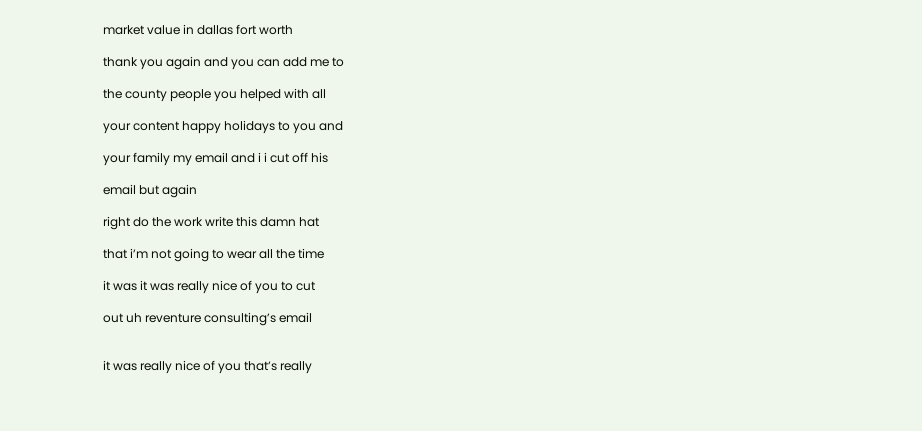market value in dallas fort worth

thank you again and you can add me to

the county people you helped with all

your content happy holidays to you and

your family my email and i i cut off his

email but again

right do the work write this damn hat

that i’m not going to wear all the time

it was it was really nice of you to cut

out uh reventure consulting’s email


it was really nice of you that’s really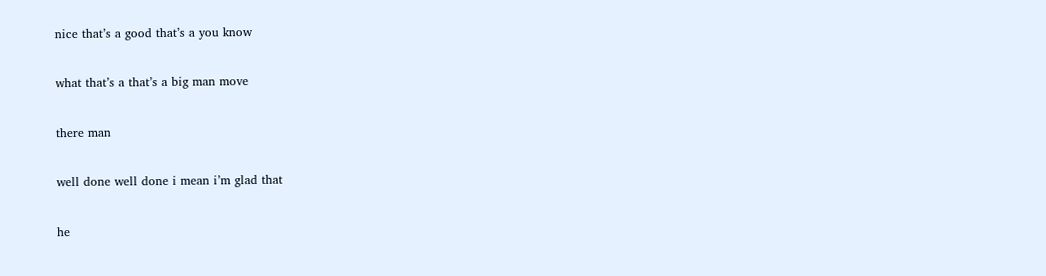nice that’s a good that’s a you know

what that’s a that’s a big man move

there man

well done well done i mean i’m glad that

he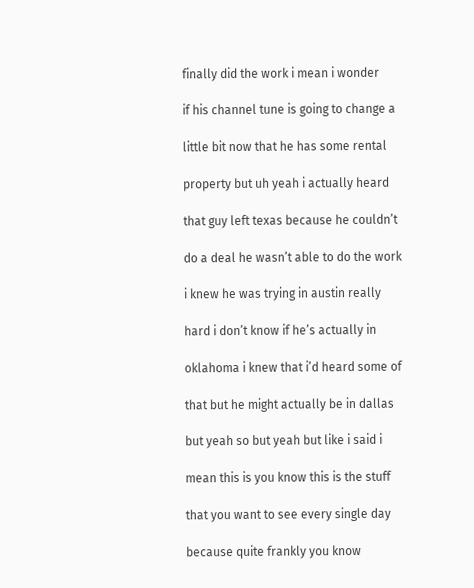finally did the work i mean i wonder

if his channel tune is going to change a

little bit now that he has some rental

property but uh yeah i actually heard

that guy left texas because he couldn’t

do a deal he wasn’t able to do the work

i knew he was trying in austin really

hard i don’t know if he’s actually in

oklahoma i knew that i’d heard some of

that but he might actually be in dallas

but yeah so but yeah but like i said i

mean this is you know this is the stuff

that you want to see every single day

because quite frankly you know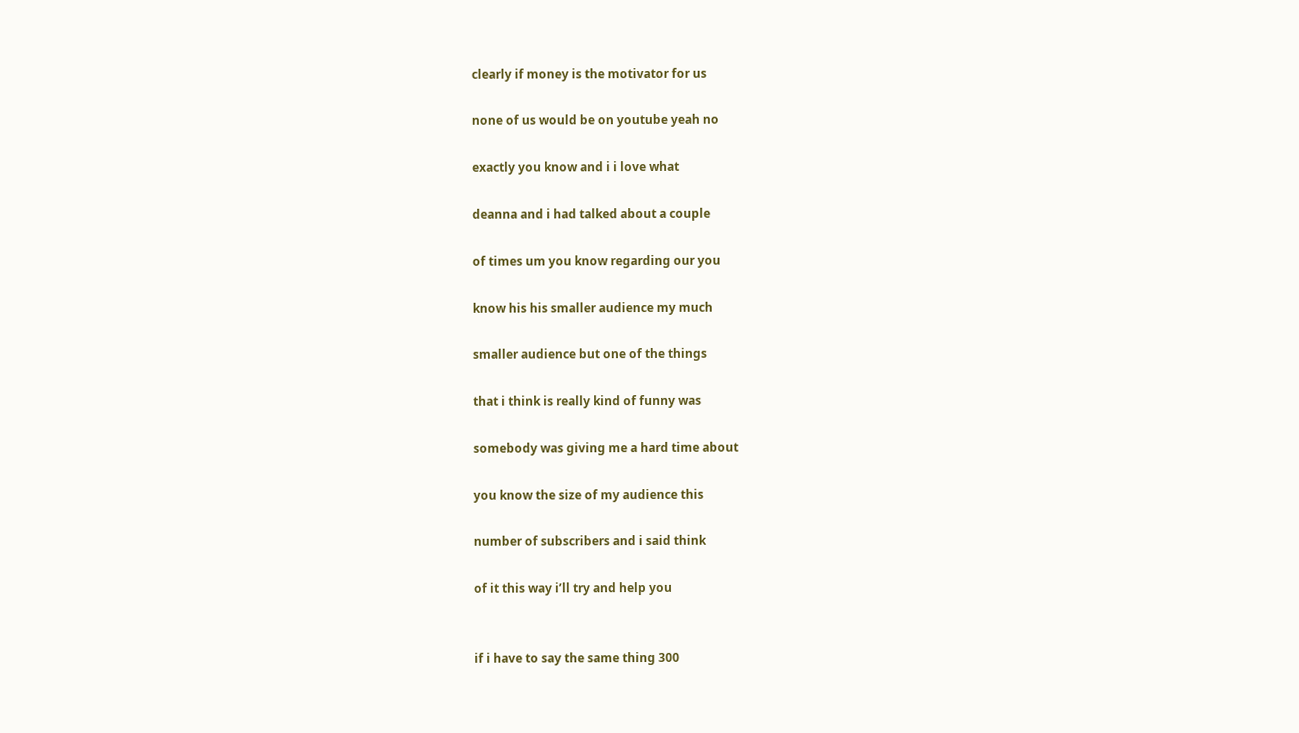clearly if money is the motivator for us

none of us would be on youtube yeah no

exactly you know and i i love what

deanna and i had talked about a couple

of times um you know regarding our you

know his his smaller audience my much

smaller audience but one of the things

that i think is really kind of funny was

somebody was giving me a hard time about

you know the size of my audience this

number of subscribers and i said think

of it this way i’ll try and help you


if i have to say the same thing 300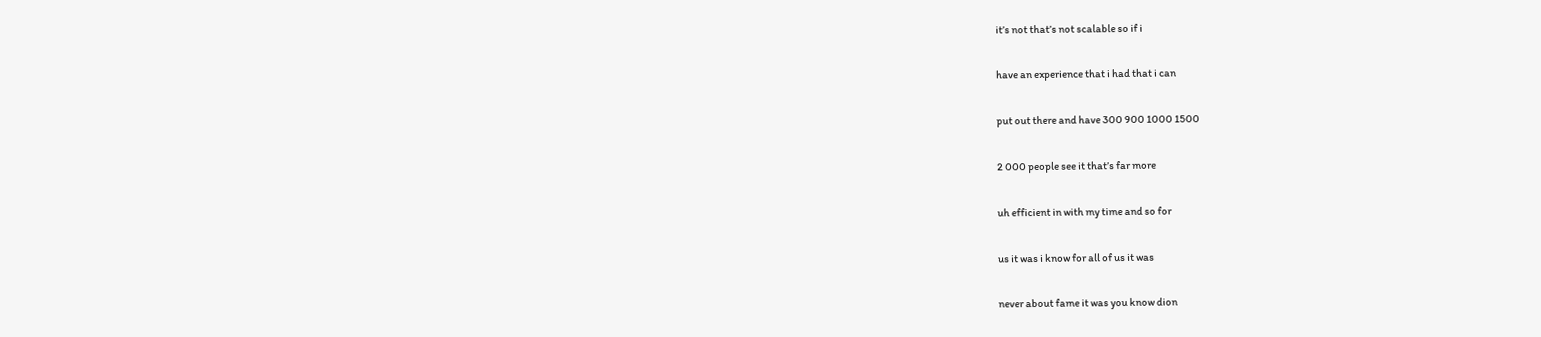it’s not that’s not scalable so if i

have an experience that i had that i can

put out there and have 300 900 1000 1500

2 000 people see it that’s far more

uh efficient in with my time and so for

us it was i know for all of us it was

never about fame it was you know dion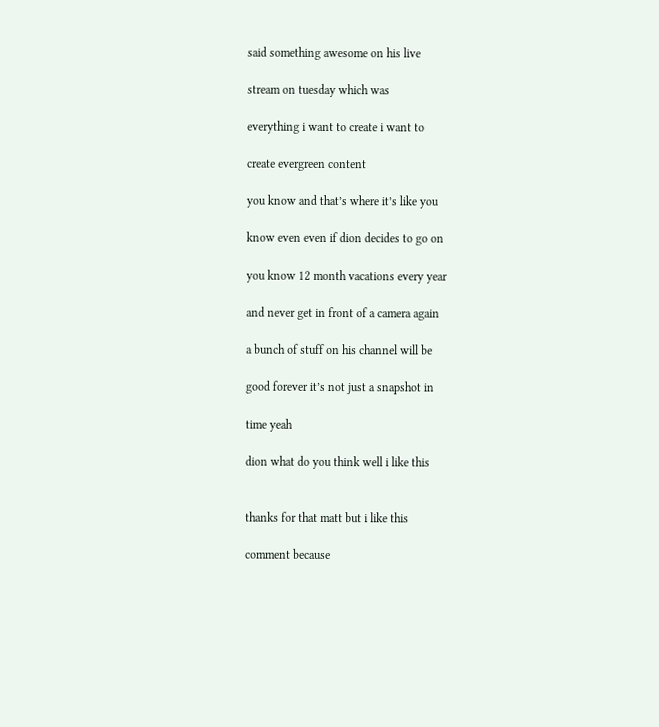said something awesome on his live

stream on tuesday which was

everything i want to create i want to

create evergreen content

you know and that’s where it’s like you

know even even if dion decides to go on

you know 12 month vacations every year

and never get in front of a camera again

a bunch of stuff on his channel will be

good forever it’s not just a snapshot in

time yeah

dion what do you think well i like this


thanks for that matt but i like this

comment because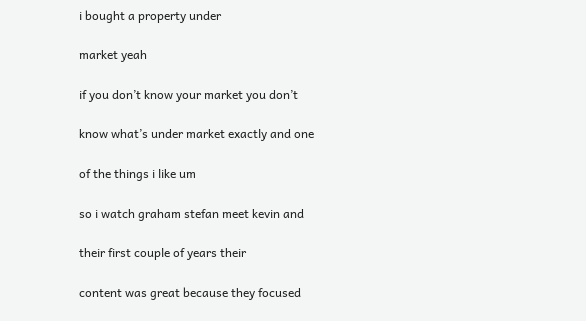i bought a property under

market yeah

if you don’t know your market you don’t

know what’s under market exactly and one

of the things i like um

so i watch graham stefan meet kevin and

their first couple of years their

content was great because they focused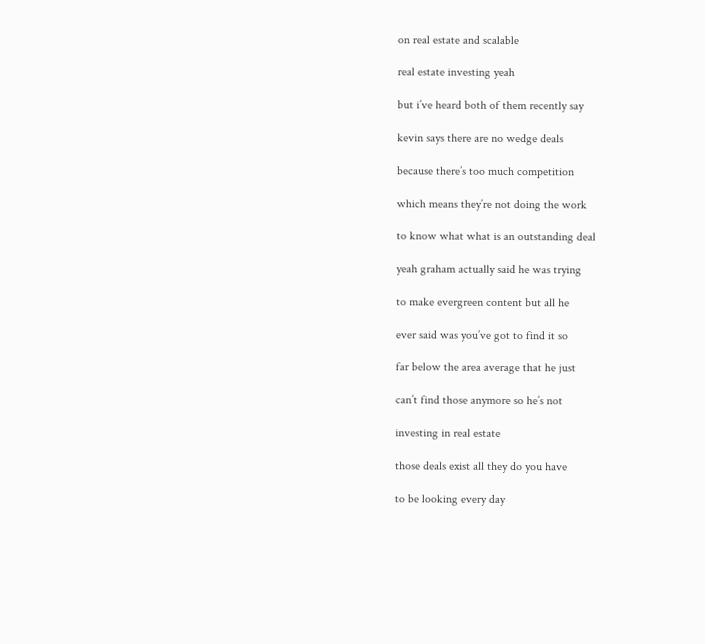on real estate and scalable

real estate investing yeah

but i’ve heard both of them recently say

kevin says there are no wedge deals

because there’s too much competition

which means they’re not doing the work

to know what what is an outstanding deal

yeah graham actually said he was trying

to make evergreen content but all he

ever said was you’ve got to find it so

far below the area average that he just

can’t find those anymore so he’s not

investing in real estate

those deals exist all they do you have

to be looking every day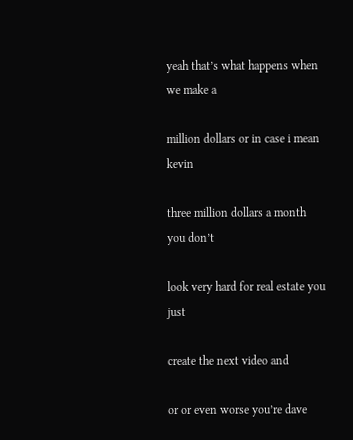yeah that’s what happens when we make a

million dollars or in case i mean kevin

three million dollars a month you don’t

look very hard for real estate you just

create the next video and

or or even worse you’re dave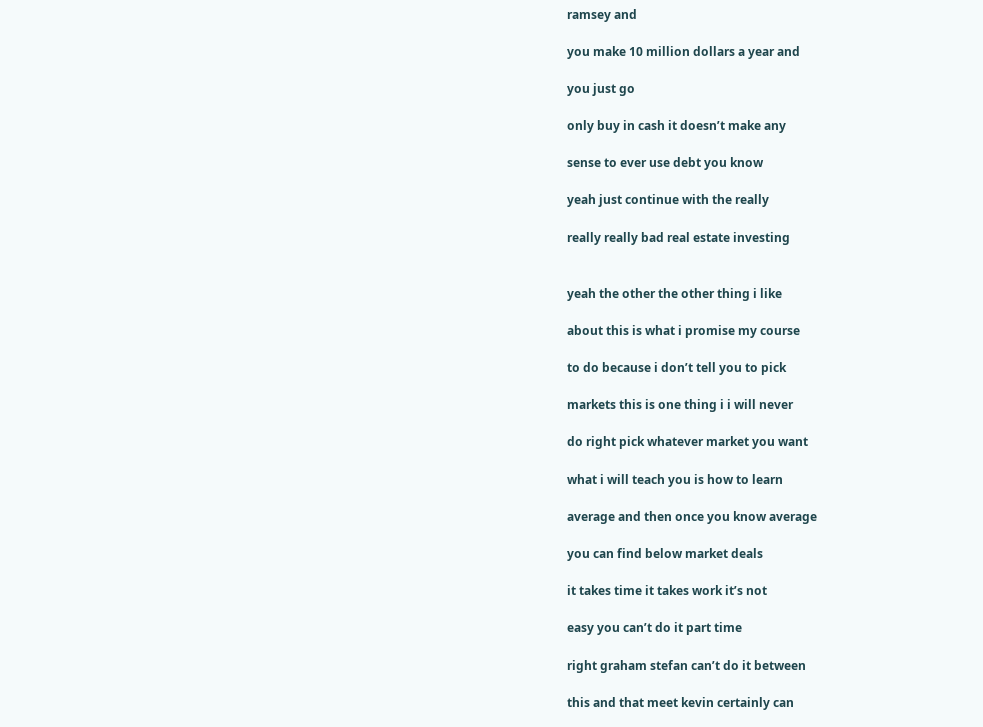ramsey and

you make 10 million dollars a year and

you just go

only buy in cash it doesn’t make any

sense to ever use debt you know

yeah just continue with the really

really really bad real estate investing


yeah the other the other thing i like

about this is what i promise my course

to do because i don’t tell you to pick

markets this is one thing i i will never

do right pick whatever market you want

what i will teach you is how to learn

average and then once you know average

you can find below market deals

it takes time it takes work it’s not

easy you can’t do it part time

right graham stefan can’t do it between

this and that meet kevin certainly can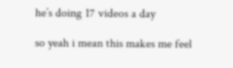he’s doing 17 videos a day

so yeah i mean this makes me feel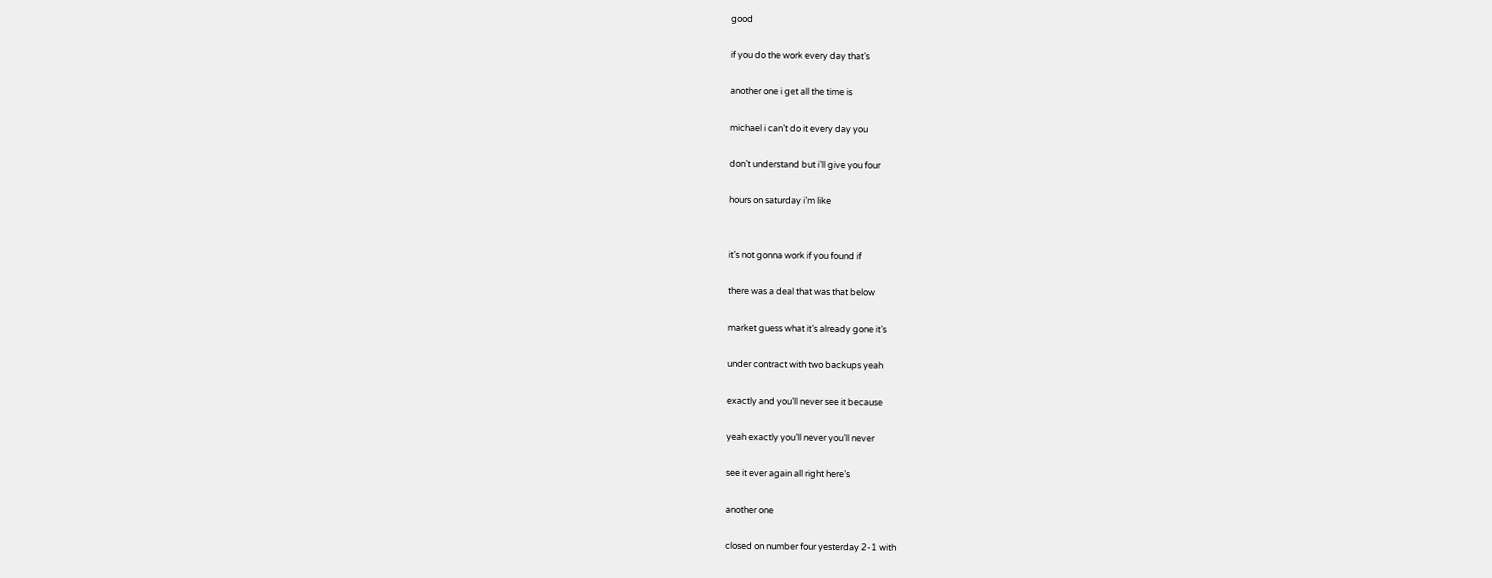good

if you do the work every day that’s

another one i get all the time is

michael i can’t do it every day you

don’t understand but i’ll give you four

hours on saturday i’m like


it’s not gonna work if you found if

there was a deal that was that below

market guess what it’s already gone it’s

under contract with two backups yeah

exactly and you’ll never see it because

yeah exactly you’ll never you’ll never

see it ever again all right here’s

another one

closed on number four yesterday 2-1 with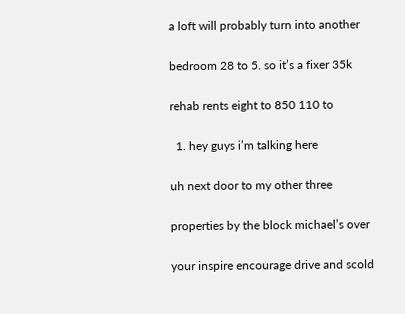a loft will probably turn into another

bedroom 28 to 5. so it’s a fixer 35k

rehab rents eight to 850 110 to

  1. hey guys i’m talking here

uh next door to my other three

properties by the block michael’s over

your inspire encourage drive and scold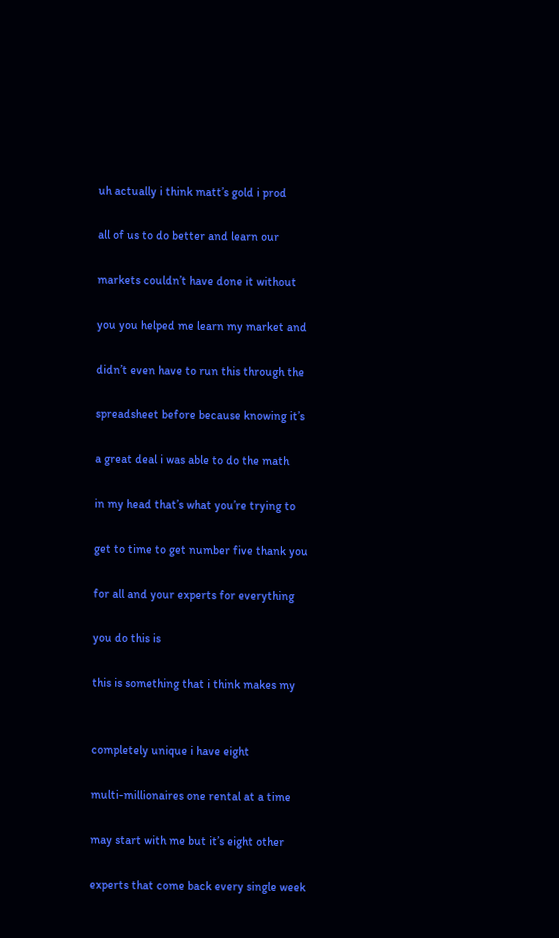uh actually i think matt’s gold i prod

all of us to do better and learn our

markets couldn’t have done it without

you you helped me learn my market and

didn’t even have to run this through the

spreadsheet before because knowing it’s

a great deal i was able to do the math

in my head that’s what you’re trying to

get to time to get number five thank you

for all and your experts for everything

you do this is

this is something that i think makes my


completely unique i have eight

multi-millionaires one rental at a time

may start with me but it’s eight other

experts that come back every single week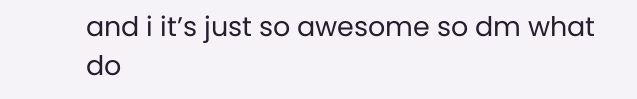and i it’s just so awesome so dm what do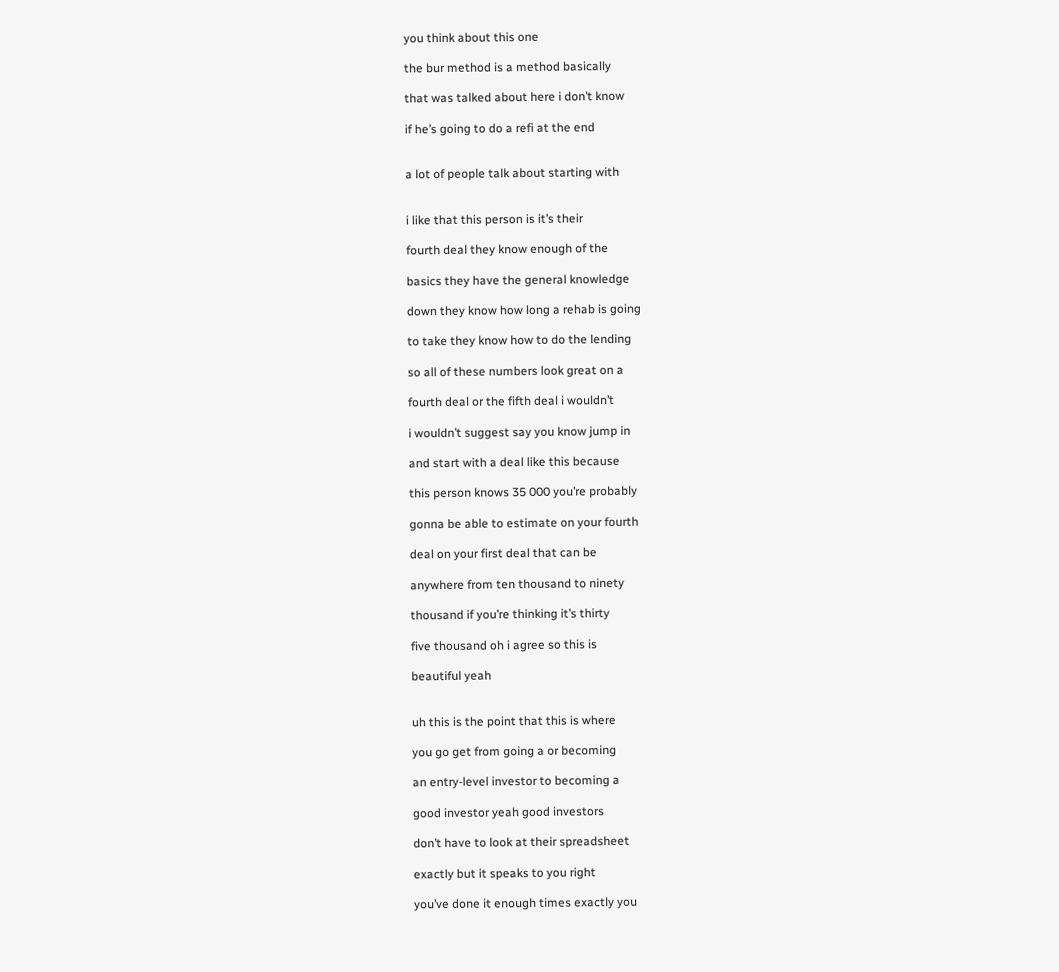you think about this one

the bur method is a method basically

that was talked about here i don’t know

if he’s going to do a refi at the end


a lot of people talk about starting with


i like that this person is it’s their

fourth deal they know enough of the

basics they have the general knowledge

down they know how long a rehab is going

to take they know how to do the lending

so all of these numbers look great on a

fourth deal or the fifth deal i wouldn’t

i wouldn’t suggest say you know jump in

and start with a deal like this because

this person knows 35 000 you’re probably

gonna be able to estimate on your fourth

deal on your first deal that can be

anywhere from ten thousand to ninety

thousand if you’re thinking it’s thirty

five thousand oh i agree so this is

beautiful yeah


uh this is the point that this is where

you go get from going a or becoming

an entry-level investor to becoming a

good investor yeah good investors

don’t have to look at their spreadsheet

exactly but it speaks to you right

you’ve done it enough times exactly you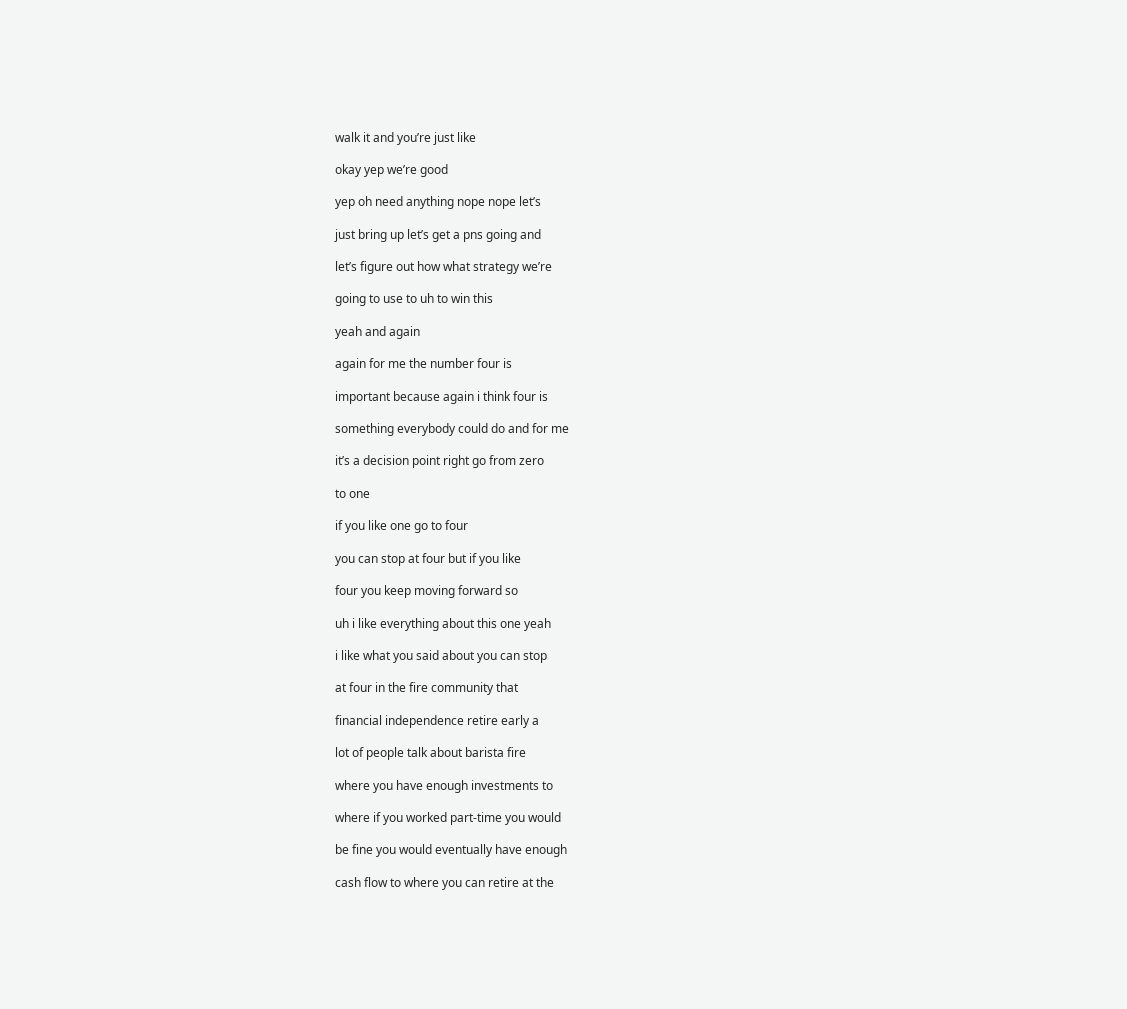walk it and you’re just like

okay yep we’re good

yep oh need anything nope nope let’s

just bring up let’s get a pns going and

let’s figure out how what strategy we’re

going to use to uh to win this

yeah and again

again for me the number four is

important because again i think four is

something everybody could do and for me

it’s a decision point right go from zero

to one

if you like one go to four

you can stop at four but if you like

four you keep moving forward so

uh i like everything about this one yeah

i like what you said about you can stop

at four in the fire community that

financial independence retire early a

lot of people talk about barista fire

where you have enough investments to

where if you worked part-time you would

be fine you would eventually have enough

cash flow to where you can retire at the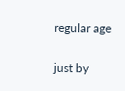regular age

just by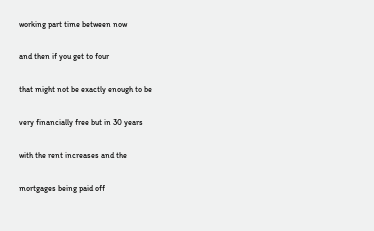working part time between now

and then if you get to four

that might not be exactly enough to be

very financially free but in 30 years

with the rent increases and the

mortgages being paid off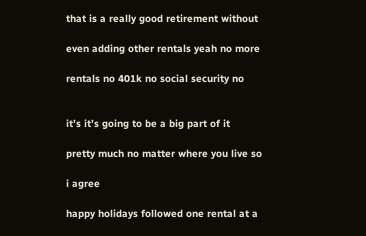that is a really good retirement without

even adding other rentals yeah no more

rentals no 401k no social security no


it’s it’s going to be a big part of it

pretty much no matter where you live so

i agree

happy holidays followed one rental at a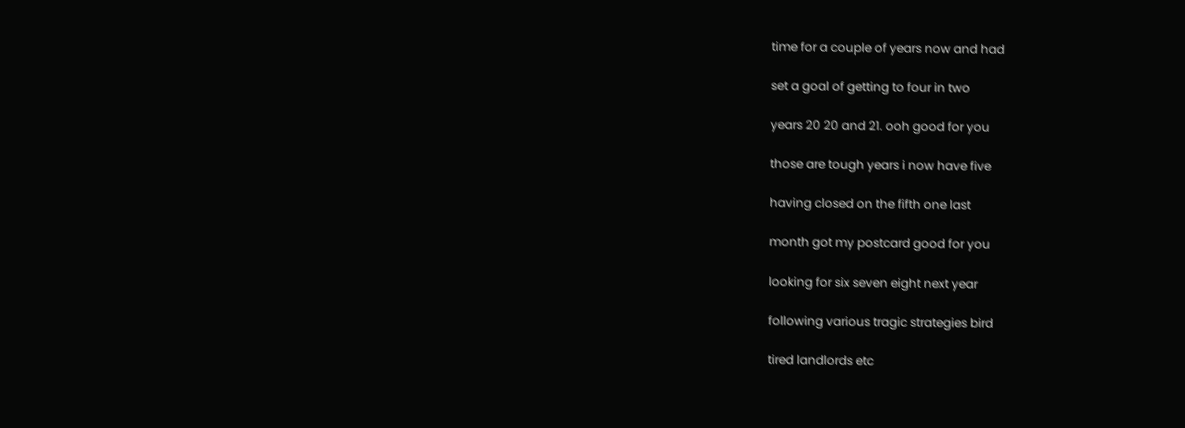time for a couple of years now and had

set a goal of getting to four in two

years 20 20 and 21. ooh good for you

those are tough years i now have five

having closed on the fifth one last

month got my postcard good for you

looking for six seven eight next year

following various tragic strategies bird

tired landlords etc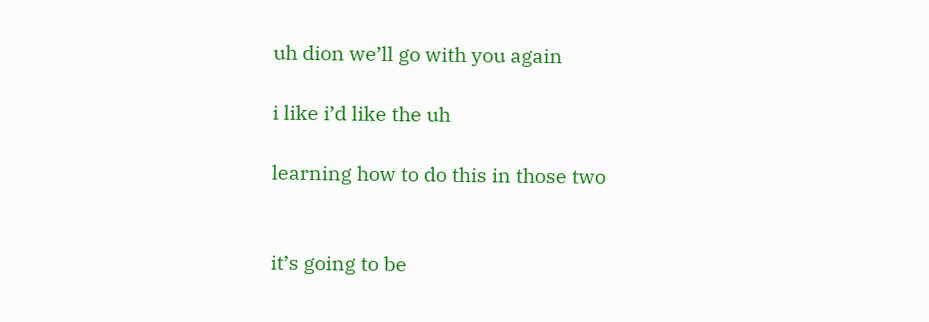uh dion we’ll go with you again

i like i’d like the uh

learning how to do this in those two


it’s going to be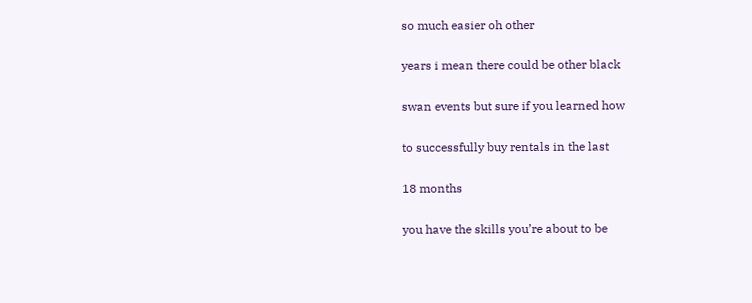so much easier oh other

years i mean there could be other black

swan events but sure if you learned how

to successfully buy rentals in the last

18 months

you have the skills you’re about to be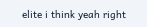elite i think yeah right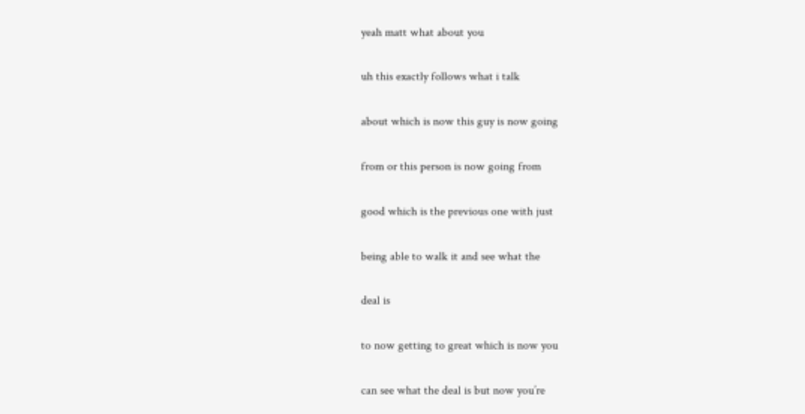yeah matt what about you

uh this exactly follows what i talk

about which is now this guy is now going

from or this person is now going from

good which is the previous one with just

being able to walk it and see what the

deal is

to now getting to great which is now you

can see what the deal is but now you’re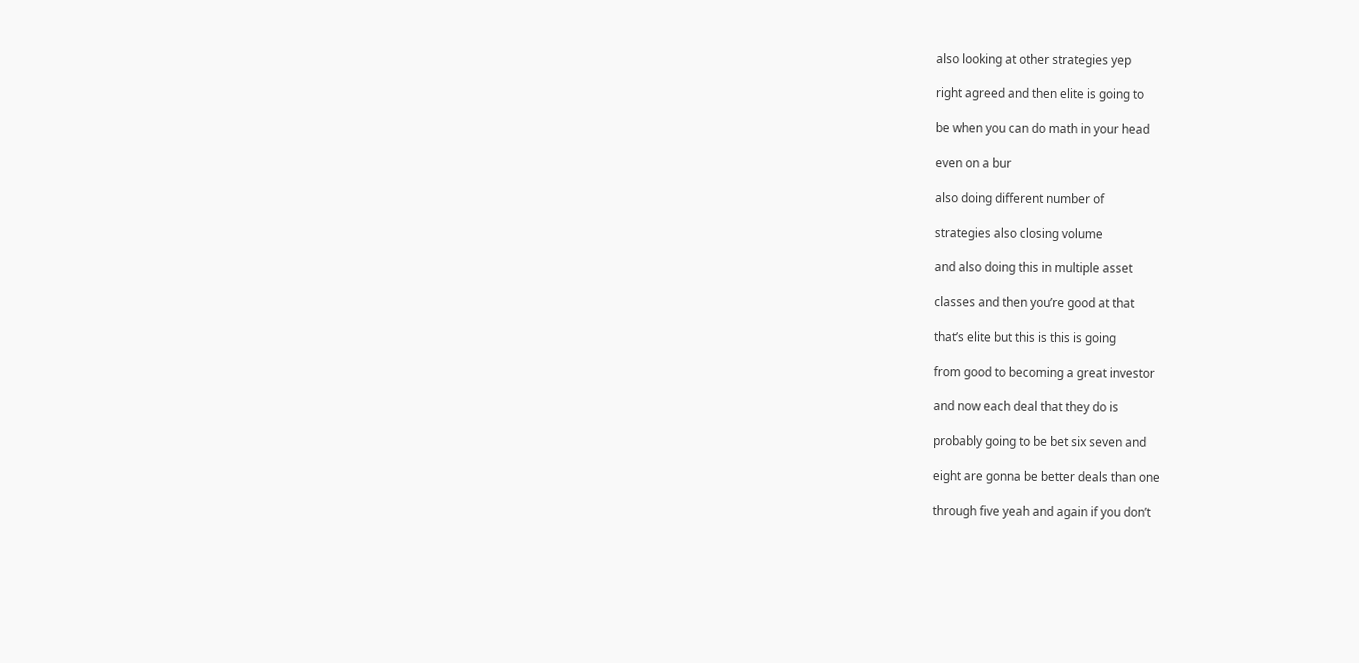also looking at other strategies yep

right agreed and then elite is going to

be when you can do math in your head

even on a bur

also doing different number of

strategies also closing volume

and also doing this in multiple asset

classes and then you’re good at that

that’s elite but this is this is going

from good to becoming a great investor

and now each deal that they do is

probably going to be bet six seven and

eight are gonna be better deals than one

through five yeah and again if you don’t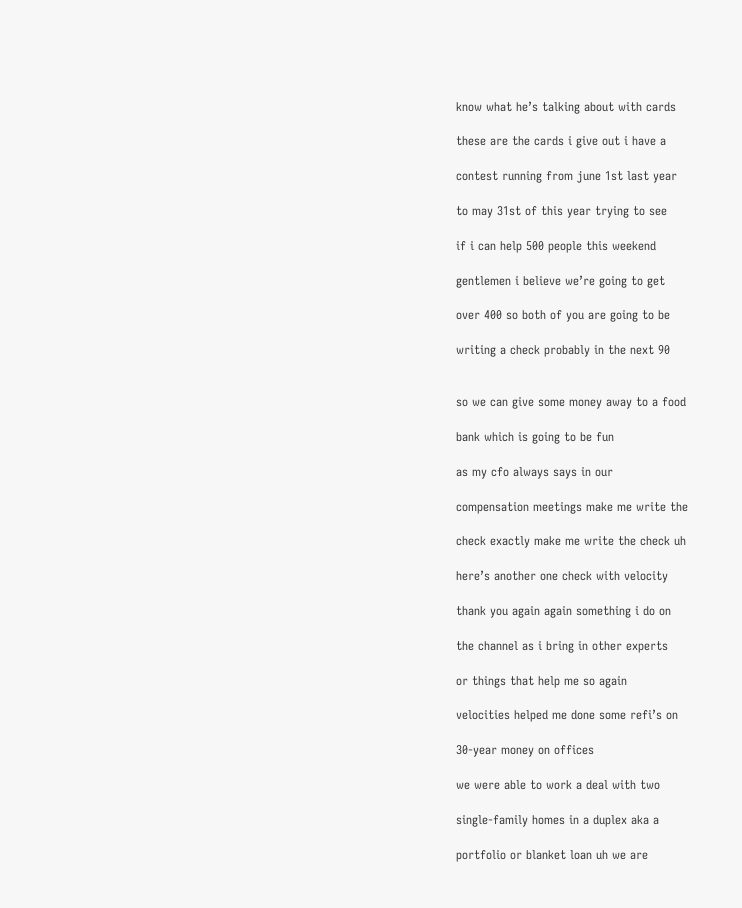know what he’s talking about with cards

these are the cards i give out i have a

contest running from june 1st last year

to may 31st of this year trying to see

if i can help 500 people this weekend

gentlemen i believe we’re going to get

over 400 so both of you are going to be

writing a check probably in the next 90


so we can give some money away to a food

bank which is going to be fun

as my cfo always says in our

compensation meetings make me write the

check exactly make me write the check uh

here’s another one check with velocity

thank you again again something i do on

the channel as i bring in other experts

or things that help me so again

velocities helped me done some refi’s on

30-year money on offices

we were able to work a deal with two

single-family homes in a duplex aka a

portfolio or blanket loan uh we are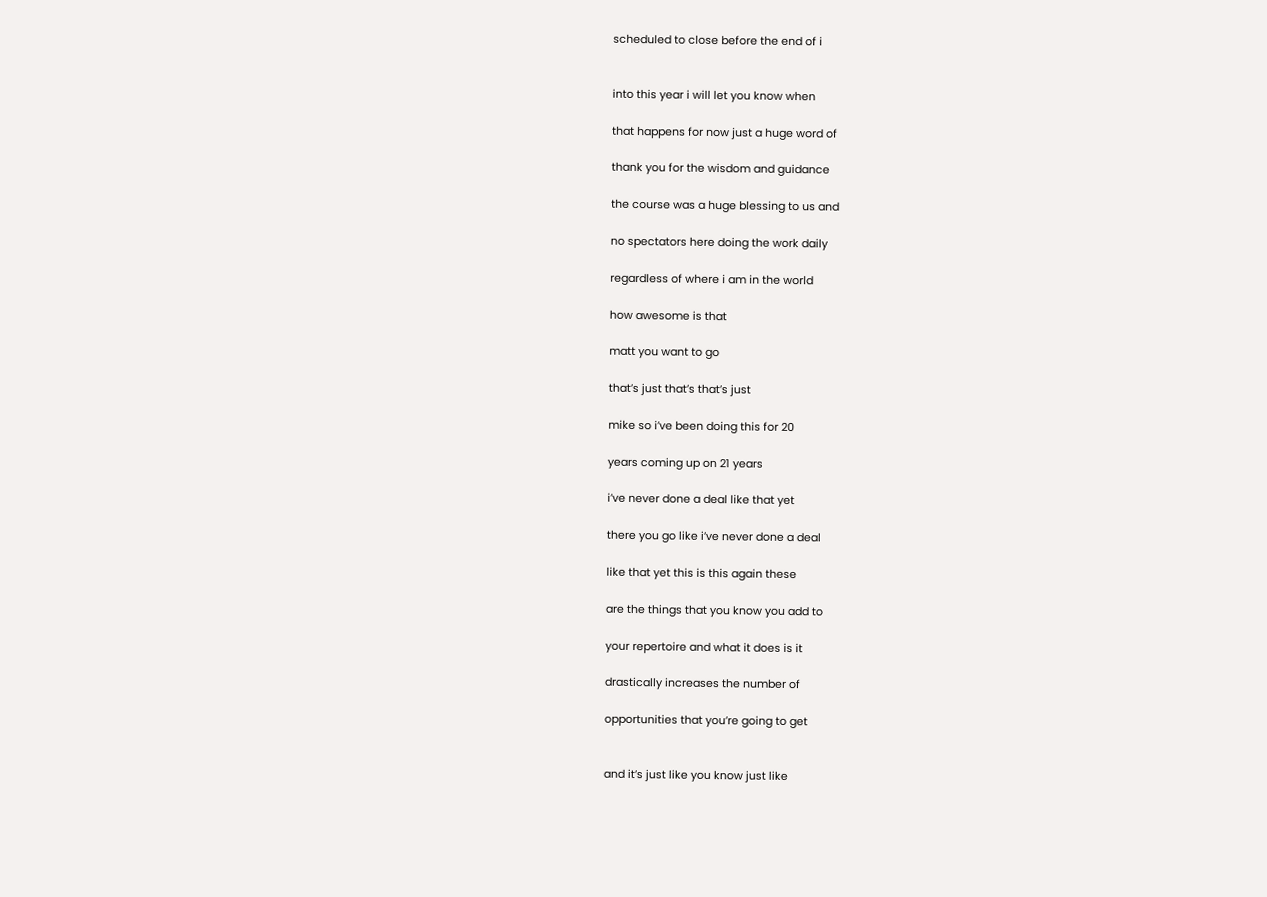scheduled to close before the end of i


into this year i will let you know when

that happens for now just a huge word of

thank you for the wisdom and guidance

the course was a huge blessing to us and

no spectators here doing the work daily

regardless of where i am in the world

how awesome is that

matt you want to go

that’s just that’s that’s just

mike so i’ve been doing this for 20

years coming up on 21 years

i’ve never done a deal like that yet

there you go like i’ve never done a deal

like that yet this is this again these

are the things that you know you add to

your repertoire and what it does is it

drastically increases the number of

opportunities that you’re going to get


and it’s just like you know just like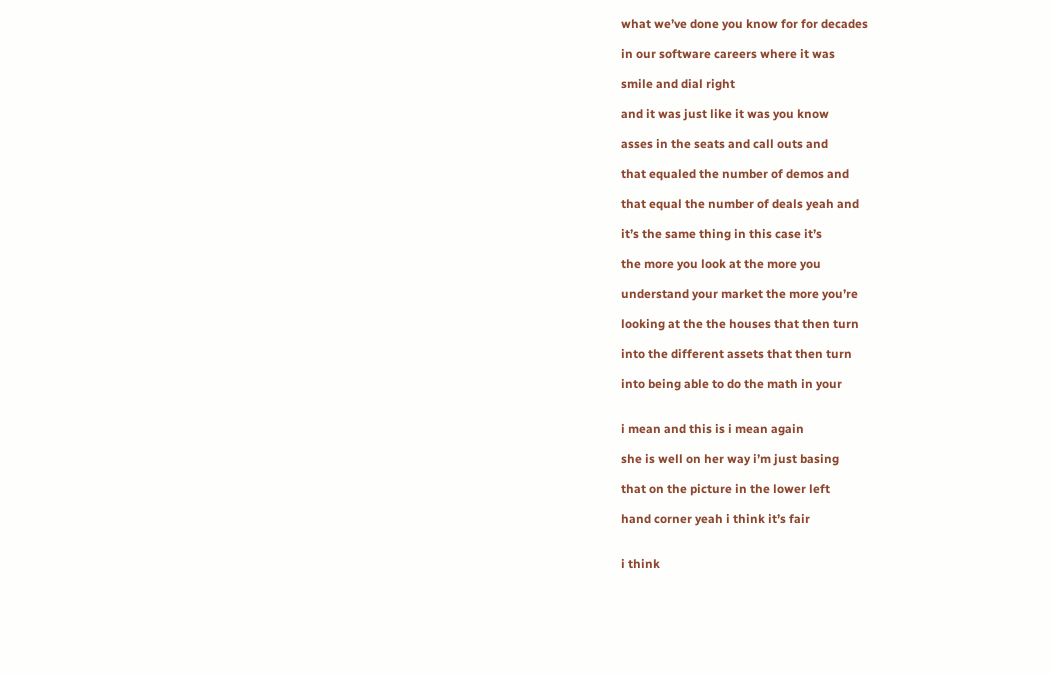what we’ve done you know for for decades

in our software careers where it was

smile and dial right

and it was just like it was you know

asses in the seats and call outs and

that equaled the number of demos and

that equal the number of deals yeah and

it’s the same thing in this case it’s

the more you look at the more you

understand your market the more you’re

looking at the the houses that then turn

into the different assets that then turn

into being able to do the math in your


i mean and this is i mean again

she is well on her way i’m just basing

that on the picture in the lower left

hand corner yeah i think it’s fair


i think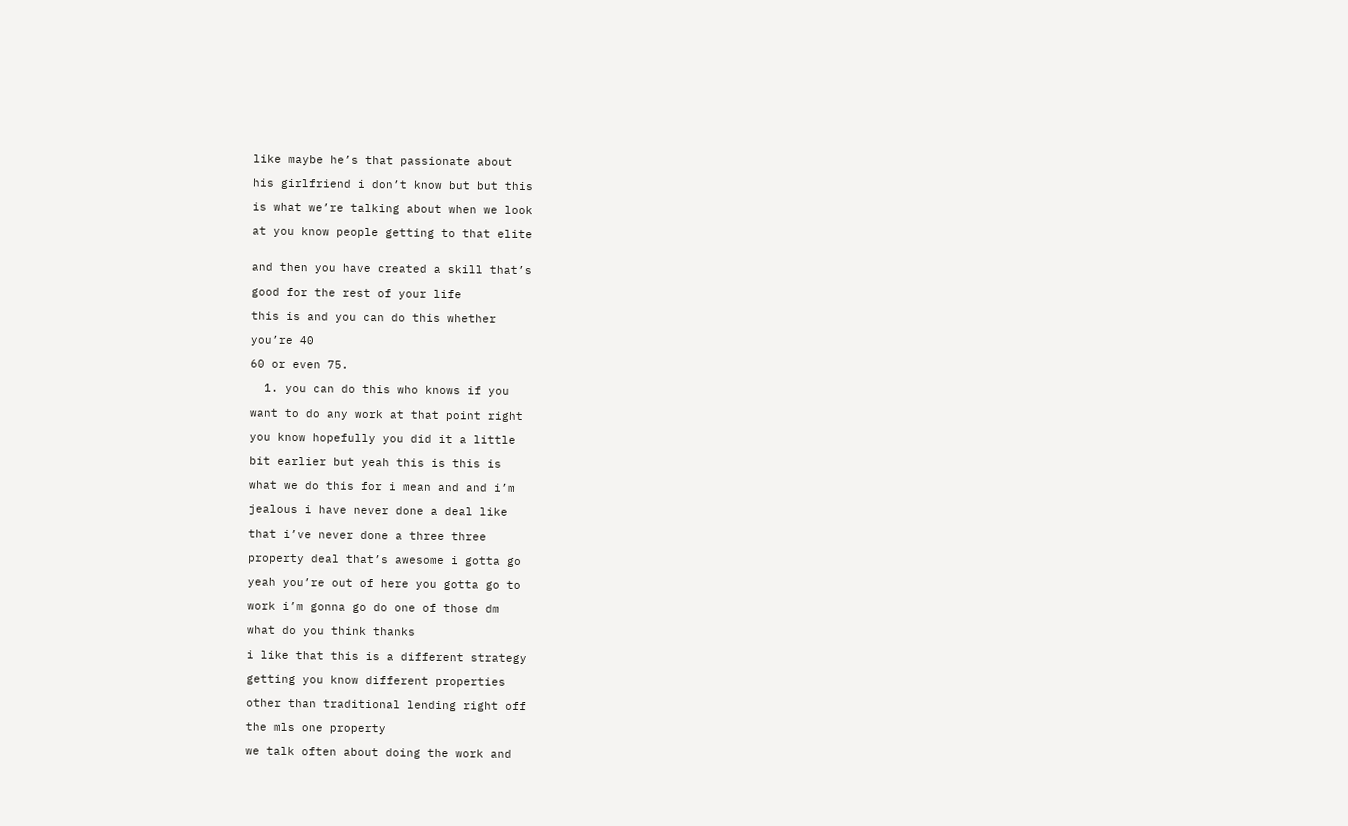like maybe he’s that passionate about

his girlfriend i don’t know but but this

is what we’re talking about when we look

at you know people getting to that elite


and then you have created a skill that’s

good for the rest of your life

this is and you can do this whether

you’re 40

60 or even 75.

  1. you can do this who knows if you

want to do any work at that point right

you know hopefully you did it a little

bit earlier but yeah this is this is

what we do this for i mean and and i’m

jealous i have never done a deal like

that i’ve never done a three three

property deal that’s awesome i gotta go

yeah you’re out of here you gotta go to

work i’m gonna go do one of those dm

what do you think thanks

i like that this is a different strategy

getting you know different properties

other than traditional lending right off

the mls one property

we talk often about doing the work and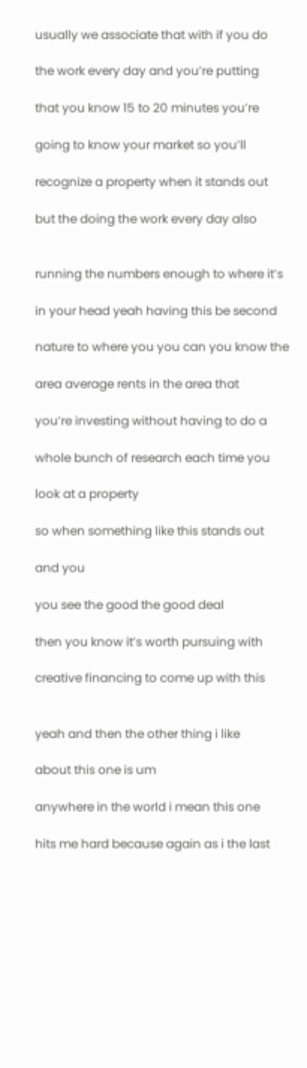usually we associate that with if you do

the work every day and you’re putting

that you know 15 to 20 minutes you’re

going to know your market so you’ll

recognize a property when it stands out

but the doing the work every day also


running the numbers enough to where it’s

in your head yeah having this be second

nature to where you you can you know the

area average rents in the area that

you’re investing without having to do a

whole bunch of research each time you

look at a property

so when something like this stands out

and you

you see the good the good deal

then you know it’s worth pursuing with

creative financing to come up with this


yeah and then the other thing i like

about this one is um

anywhere in the world i mean this one

hits me hard because again as i the last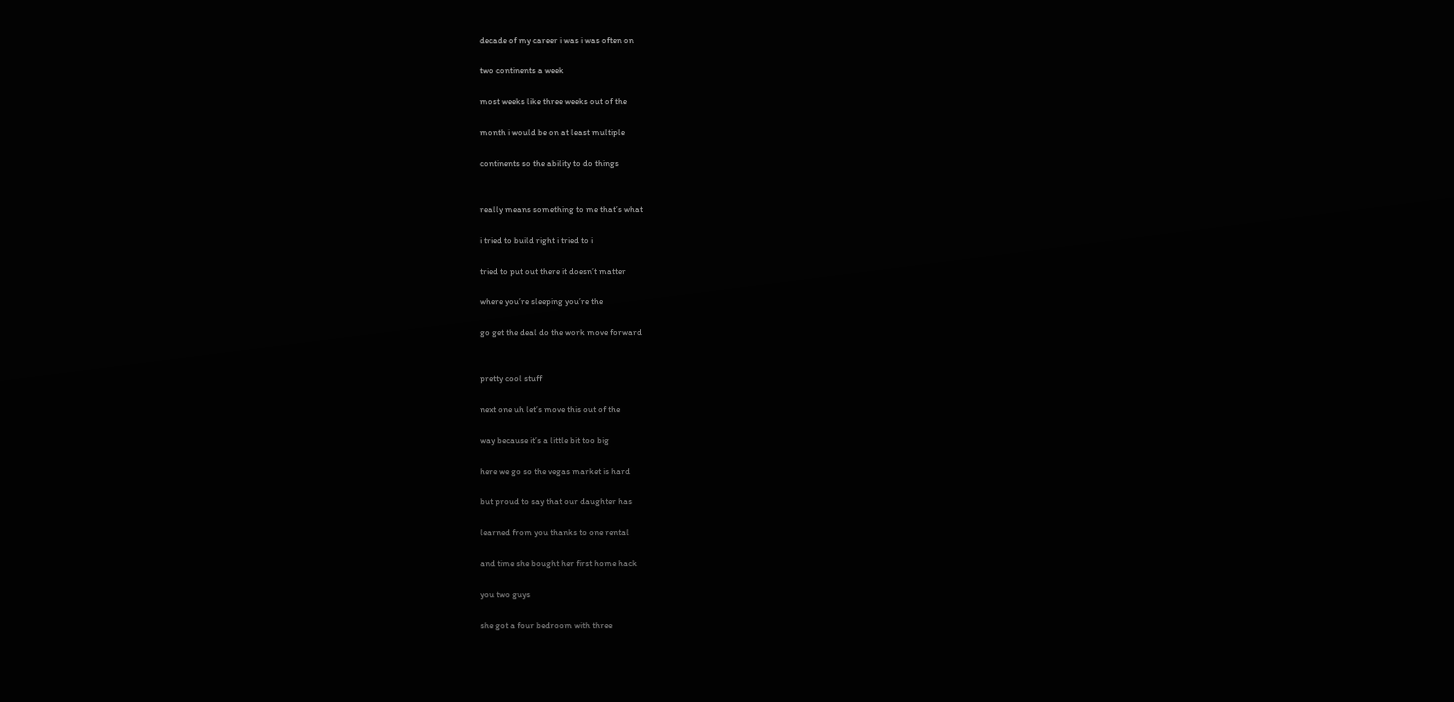decade of my career i was i was often on

two continents a week

most weeks like three weeks out of the

month i would be on at least multiple

continents so the ability to do things


really means something to me that’s what

i tried to build right i tried to i

tried to put out there it doesn’t matter

where you’re sleeping you’re the

go get the deal do the work move forward


pretty cool stuff

next one uh let’s move this out of the

way because it’s a little bit too big

here we go so the vegas market is hard

but proud to say that our daughter has

learned from you thanks to one rental

and time she bought her first home hack

you two guys

she got a four bedroom with three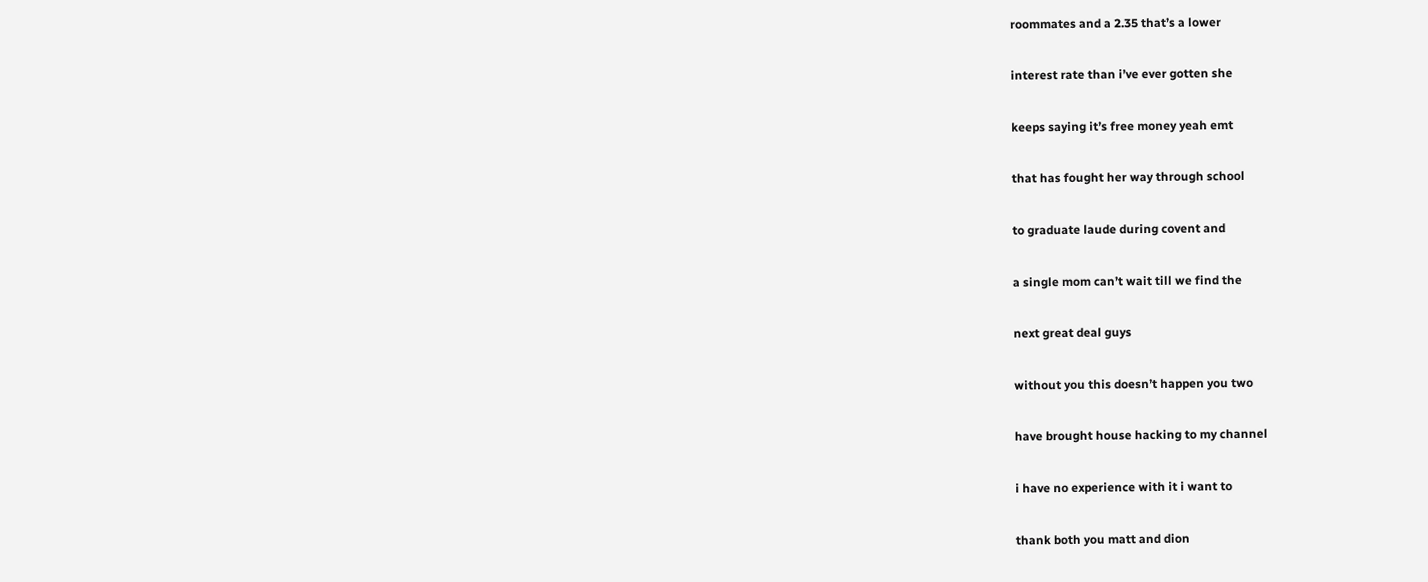roommates and a 2.35 that’s a lower

interest rate than i’ve ever gotten she

keeps saying it’s free money yeah emt

that has fought her way through school

to graduate laude during covent and

a single mom can’t wait till we find the

next great deal guys

without you this doesn’t happen you two

have brought house hacking to my channel

i have no experience with it i want to

thank both you matt and dion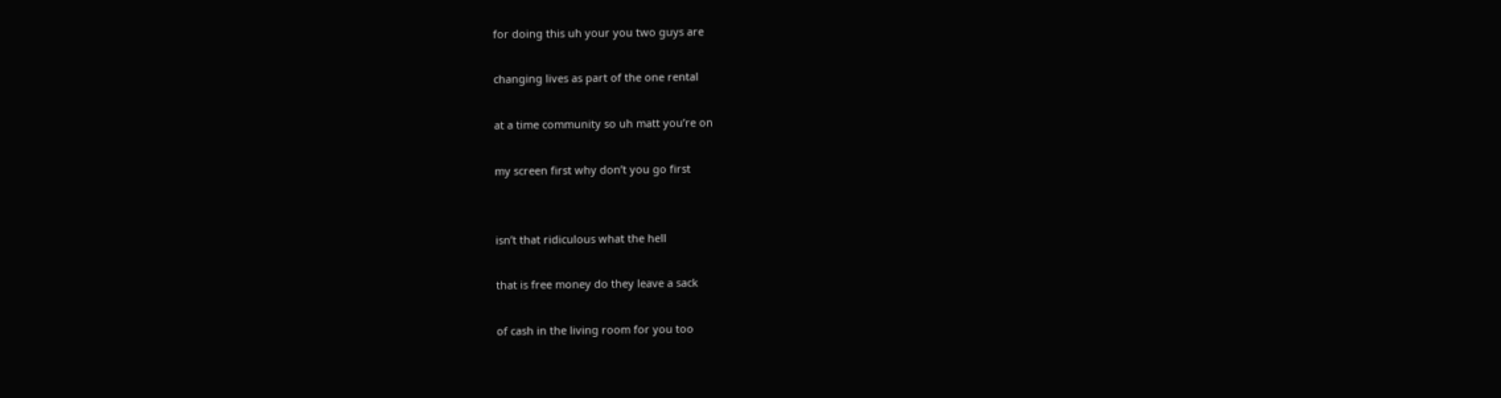for doing this uh your you two guys are

changing lives as part of the one rental

at a time community so uh matt you’re on

my screen first why don’t you go first


isn’t that ridiculous what the hell

that is free money do they leave a sack

of cash in the living room for you too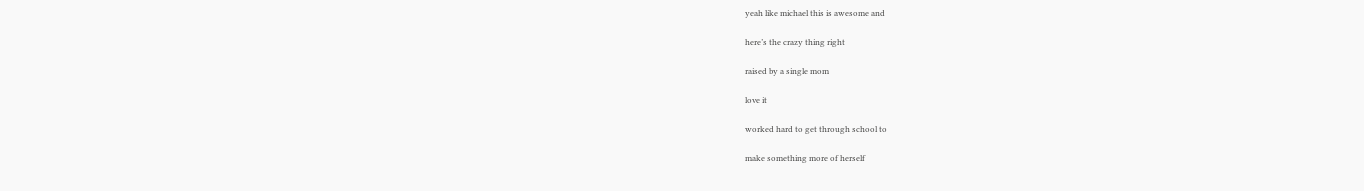yeah like michael this is awesome and

here’s the crazy thing right

raised by a single mom

love it

worked hard to get through school to

make something more of herself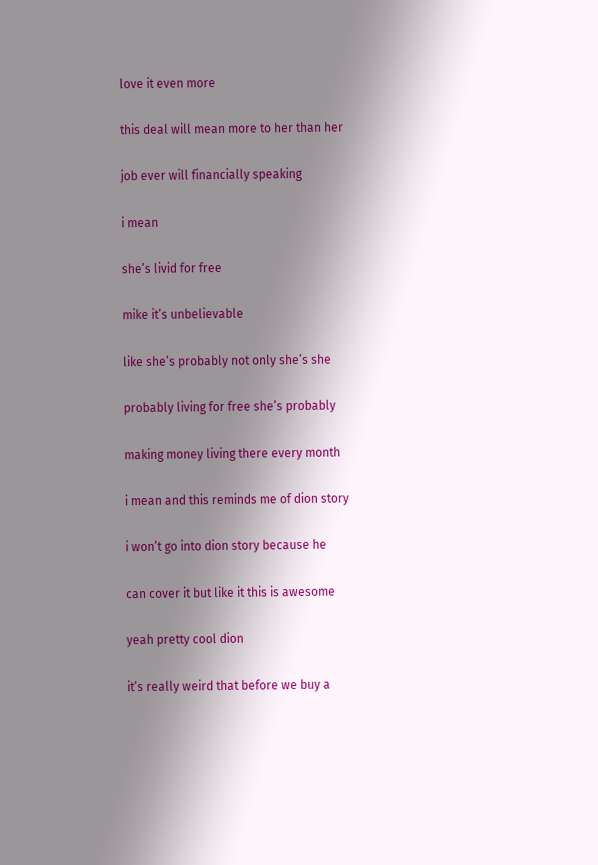love it even more

this deal will mean more to her than her

job ever will financially speaking

i mean

she’s livid for free

mike it’s unbelievable

like she’s probably not only she’s she

probably living for free she’s probably

making money living there every month

i mean and this reminds me of dion story

i won’t go into dion story because he

can cover it but like it this is awesome

yeah pretty cool dion

it’s really weird that before we buy a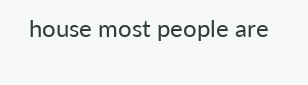house most people are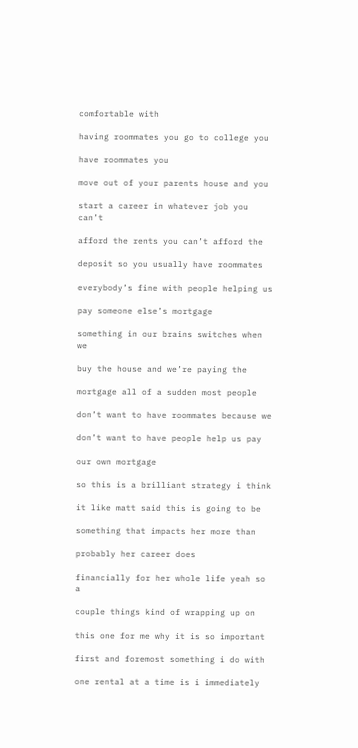comfortable with

having roommates you go to college you

have roommates you

move out of your parents house and you

start a career in whatever job you can’t

afford the rents you can’t afford the

deposit so you usually have roommates

everybody’s fine with people helping us

pay someone else’s mortgage

something in our brains switches when we

buy the house and we’re paying the

mortgage all of a sudden most people

don’t want to have roommates because we

don’t want to have people help us pay

our own mortgage

so this is a brilliant strategy i think

it like matt said this is going to be

something that impacts her more than

probably her career does

financially for her whole life yeah so a

couple things kind of wrapping up on

this one for me why it is so important

first and foremost something i do with

one rental at a time is i immediately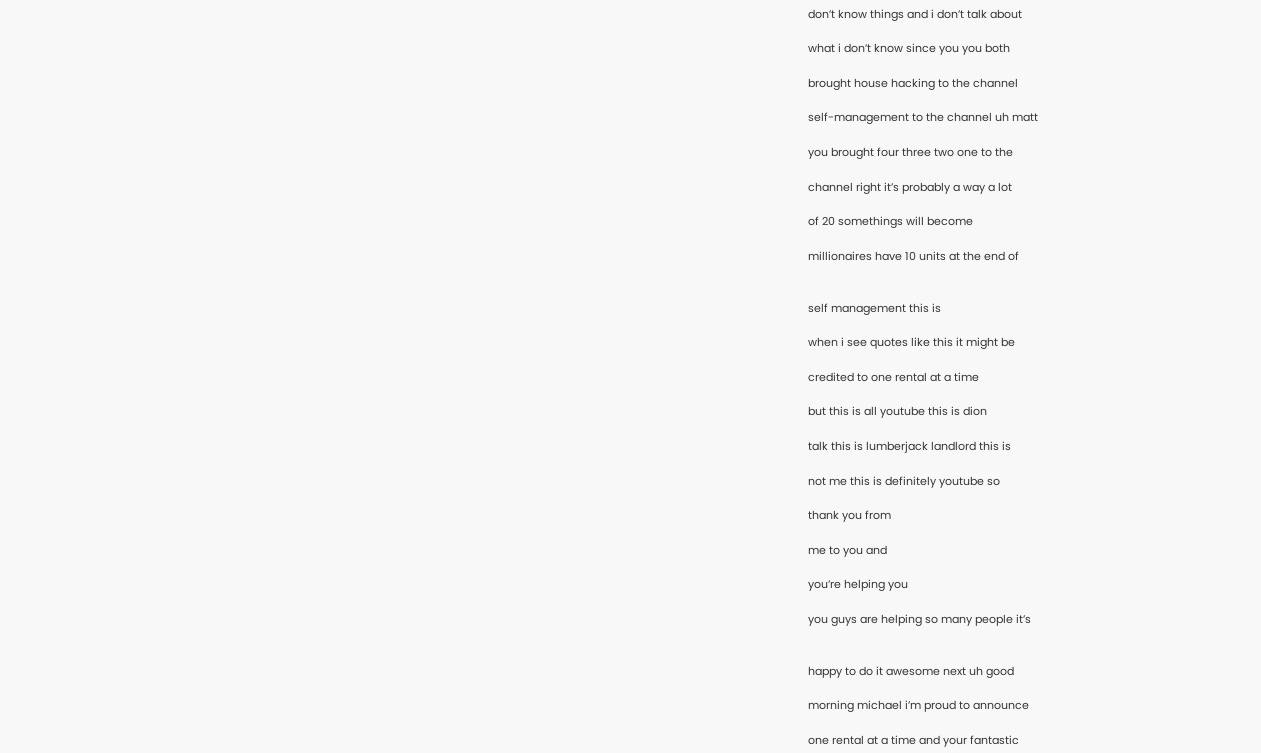don’t know things and i don’t talk about

what i don’t know since you you both

brought house hacking to the channel

self-management to the channel uh matt

you brought four three two one to the

channel right it’s probably a way a lot

of 20 somethings will become

millionaires have 10 units at the end of


self management this is

when i see quotes like this it might be

credited to one rental at a time

but this is all youtube this is dion

talk this is lumberjack landlord this is

not me this is definitely youtube so

thank you from

me to you and

you’re helping you

you guys are helping so many people it’s


happy to do it awesome next uh good

morning michael i’m proud to announce

one rental at a time and your fantastic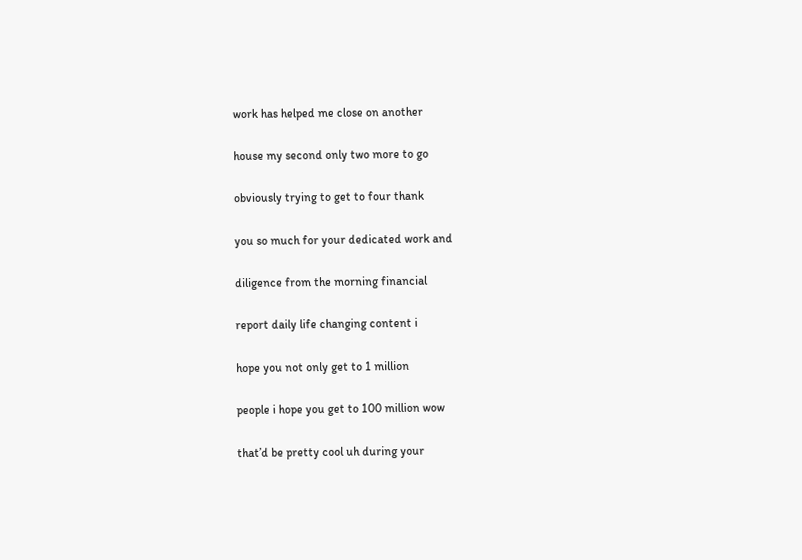work has helped me close on another

house my second only two more to go

obviously trying to get to four thank

you so much for your dedicated work and

diligence from the morning financial

report daily life changing content i

hope you not only get to 1 million

people i hope you get to 100 million wow

that’d be pretty cool uh during your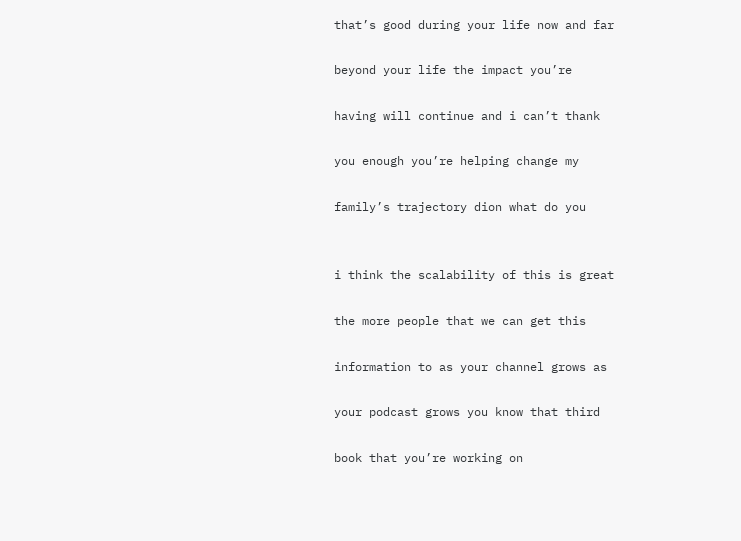that’s good during your life now and far

beyond your life the impact you’re

having will continue and i can’t thank

you enough you’re helping change my

family’s trajectory dion what do you


i think the scalability of this is great

the more people that we can get this

information to as your channel grows as

your podcast grows you know that third

book that you’re working on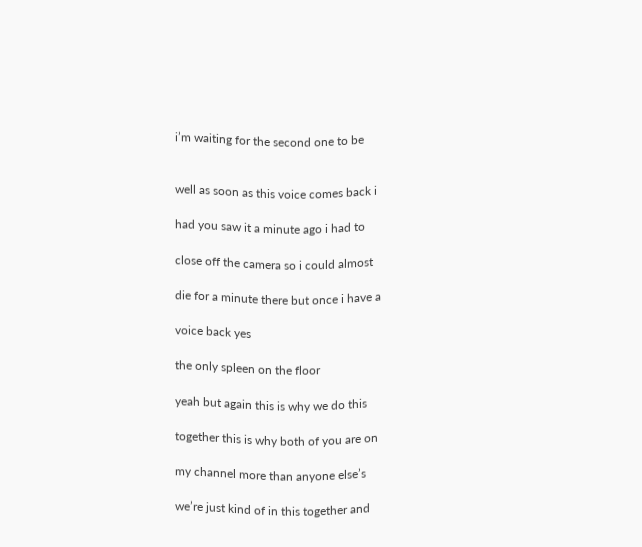i’m waiting for the second one to be


well as soon as this voice comes back i

had you saw it a minute ago i had to

close off the camera so i could almost

die for a minute there but once i have a

voice back yes

the only spleen on the floor

yeah but again this is why we do this

together this is why both of you are on

my channel more than anyone else’s

we’re just kind of in this together and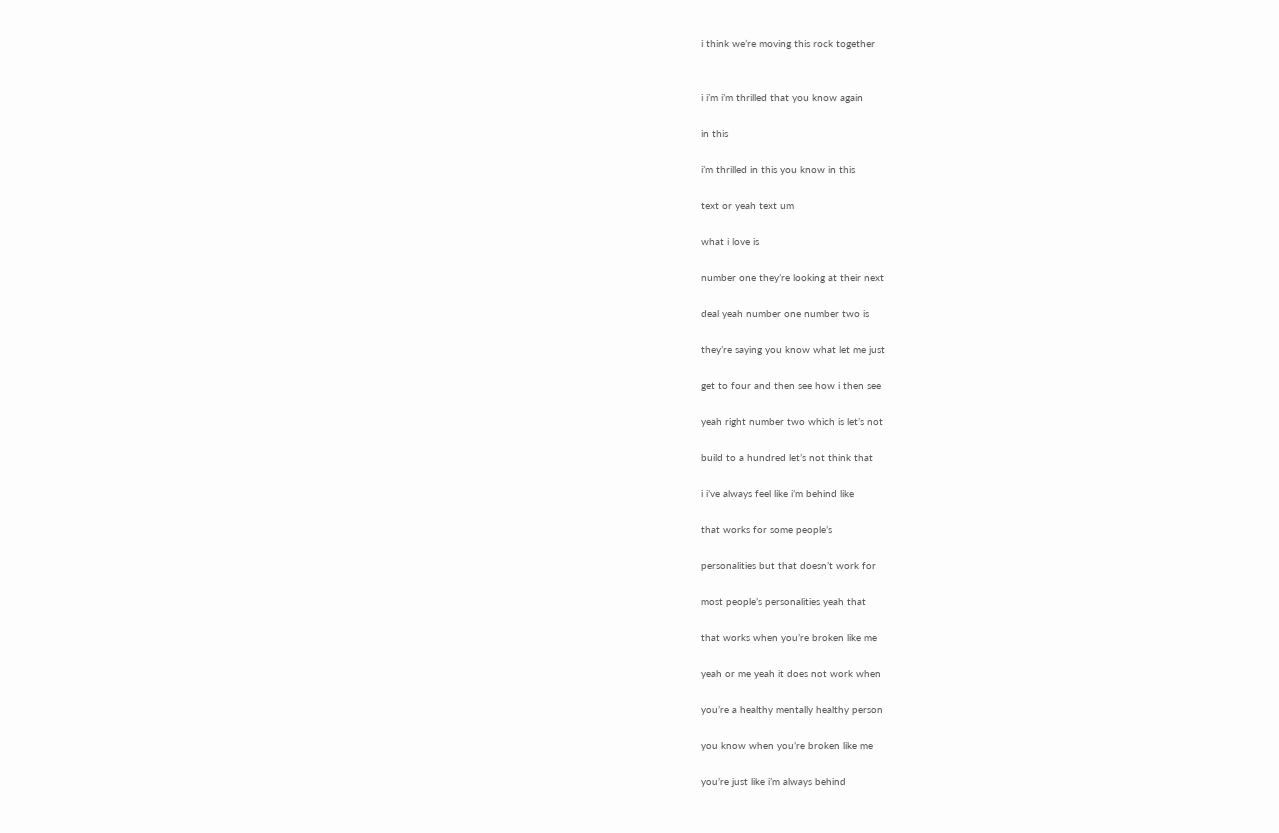i think we’re moving this rock together


i i’m i’m thrilled that you know again

in this

i’m thrilled in this you know in this

text or yeah text um

what i love is

number one they’re looking at their next

deal yeah number one number two is

they’re saying you know what let me just

get to four and then see how i then see

yeah right number two which is let’s not

build to a hundred let’s not think that

i i’ve always feel like i’m behind like

that works for some people’s

personalities but that doesn’t work for

most people’s personalities yeah that

that works when you’re broken like me

yeah or me yeah it does not work when

you’re a healthy mentally healthy person

you know when you’re broken like me

you’re just like i’m always behind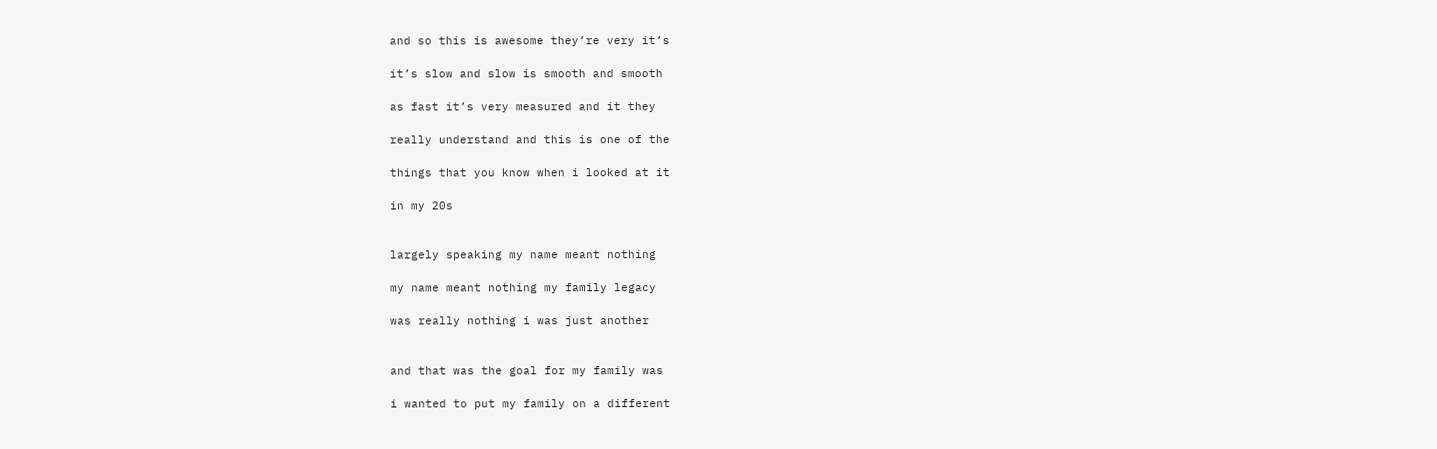and so this is awesome they’re very it’s

it’s slow and slow is smooth and smooth

as fast it’s very measured and it they

really understand and this is one of the

things that you know when i looked at it

in my 20s


largely speaking my name meant nothing

my name meant nothing my family legacy

was really nothing i was just another


and that was the goal for my family was

i wanted to put my family on a different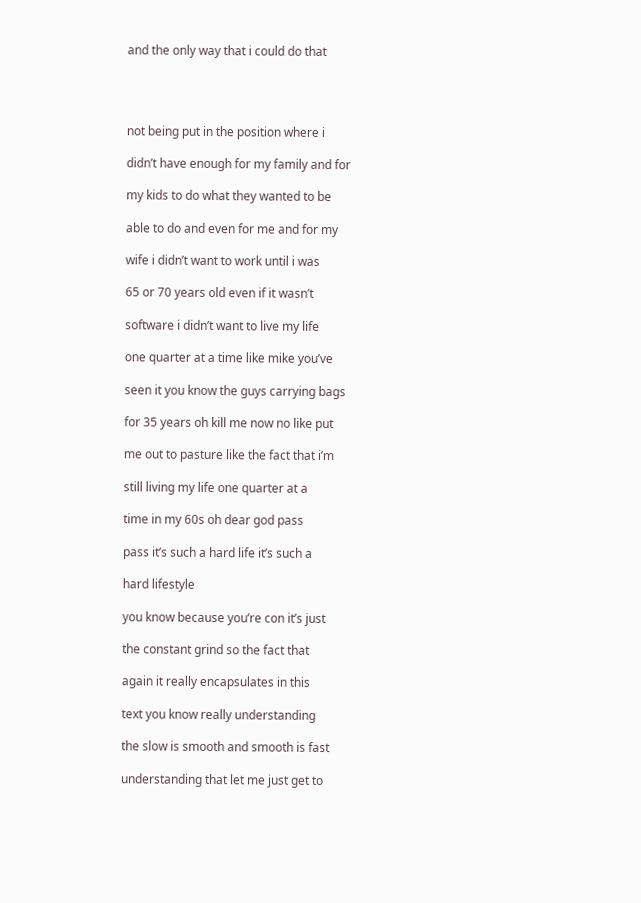and the only way that i could do that




not being put in the position where i

didn’t have enough for my family and for

my kids to do what they wanted to be

able to do and even for me and for my

wife i didn’t want to work until i was

65 or 70 years old even if it wasn’t

software i didn’t want to live my life

one quarter at a time like mike you’ve

seen it you know the guys carrying bags

for 35 years oh kill me now no like put

me out to pasture like the fact that i’m

still living my life one quarter at a

time in my 60s oh dear god pass

pass it’s such a hard life it’s such a

hard lifestyle

you know because you’re con it’s just

the constant grind so the fact that

again it really encapsulates in this

text you know really understanding

the slow is smooth and smooth is fast

understanding that let me just get to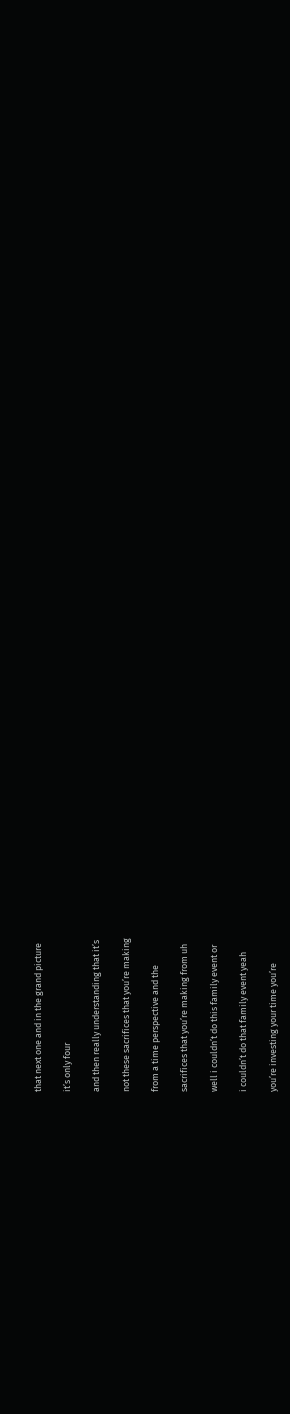that next one and in the grand picture

it’s only four

and then really understanding that it’s

not these sacrifices that you’re making

from a time perspective and the

sacrifices that you’re making from uh

well i couldn’t do this family event or

i couldn’t do that family event yeah

you’re investing your time you’re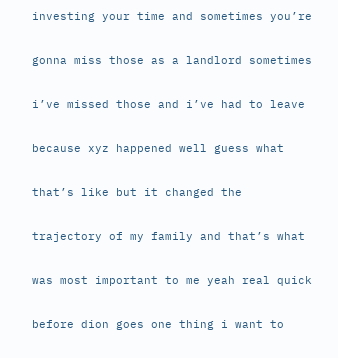investing your time and sometimes you’re

gonna miss those as a landlord sometimes

i’ve missed those and i’ve had to leave

because xyz happened well guess what

that’s like but it changed the

trajectory of my family and that’s what

was most important to me yeah real quick

before dion goes one thing i want to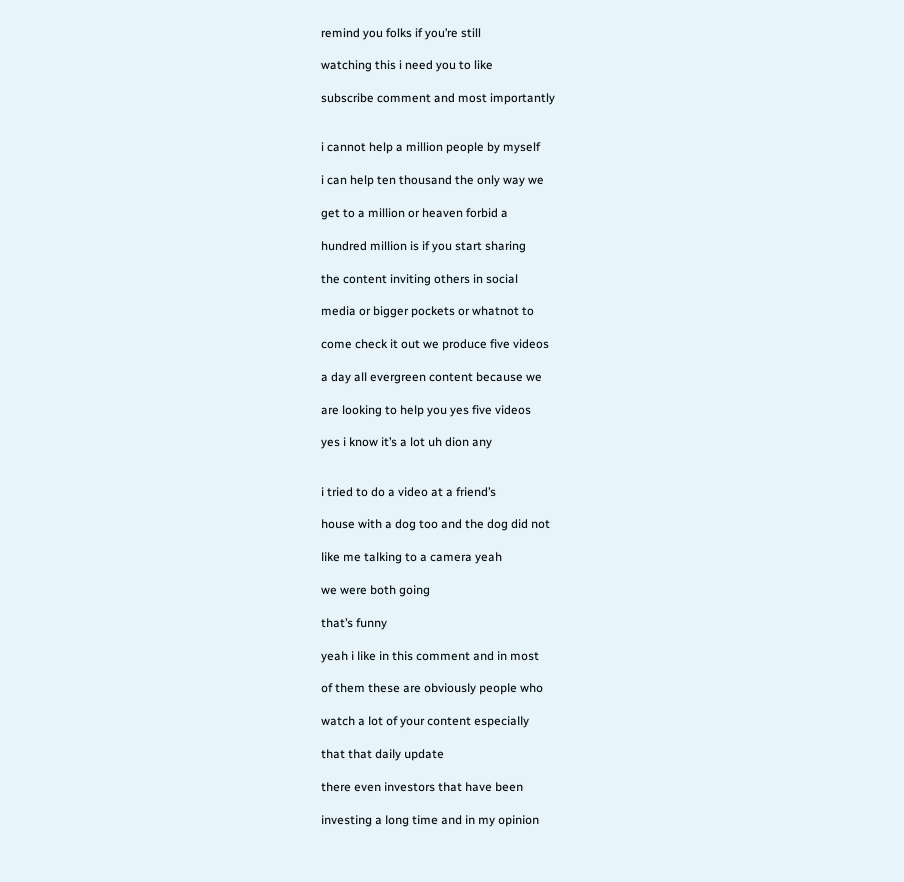remind you folks if you’re still

watching this i need you to like

subscribe comment and most importantly


i cannot help a million people by myself

i can help ten thousand the only way we

get to a million or heaven forbid a

hundred million is if you start sharing

the content inviting others in social

media or bigger pockets or whatnot to

come check it out we produce five videos

a day all evergreen content because we

are looking to help you yes five videos

yes i know it’s a lot uh dion any


i tried to do a video at a friend’s

house with a dog too and the dog did not

like me talking to a camera yeah

we were both going

that’s funny

yeah i like in this comment and in most

of them these are obviously people who

watch a lot of your content especially

that that daily update

there even investors that have been

investing a long time and in my opinion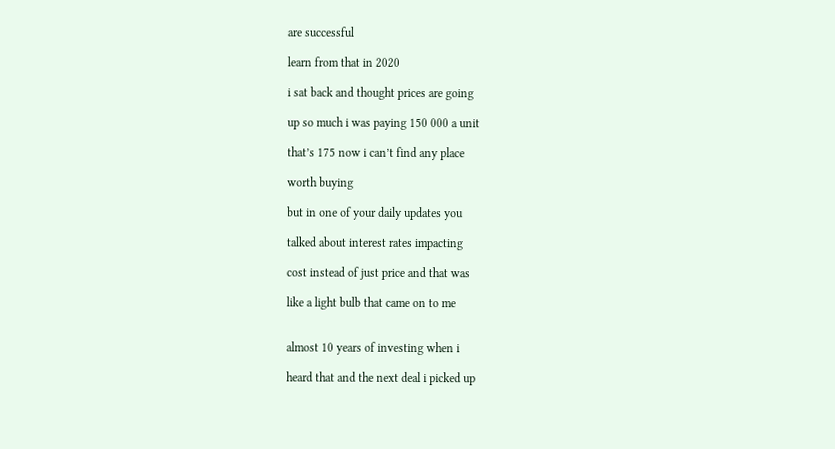are successful

learn from that in 2020

i sat back and thought prices are going

up so much i was paying 150 000 a unit

that’s 175 now i can’t find any place

worth buying

but in one of your daily updates you

talked about interest rates impacting

cost instead of just price and that was

like a light bulb that came on to me


almost 10 years of investing when i

heard that and the next deal i picked up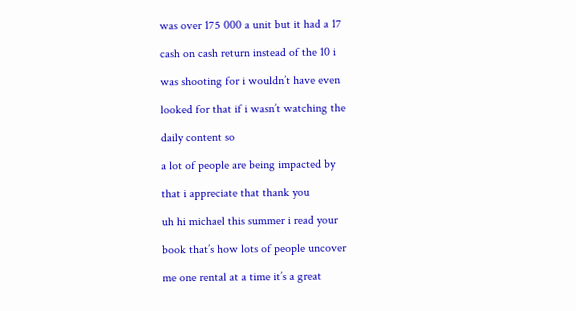was over 175 000 a unit but it had a 17

cash on cash return instead of the 10 i

was shooting for i wouldn’t have even

looked for that if i wasn’t watching the

daily content so

a lot of people are being impacted by

that i appreciate that thank you

uh hi michael this summer i read your

book that’s how lots of people uncover

me one rental at a time it’s a great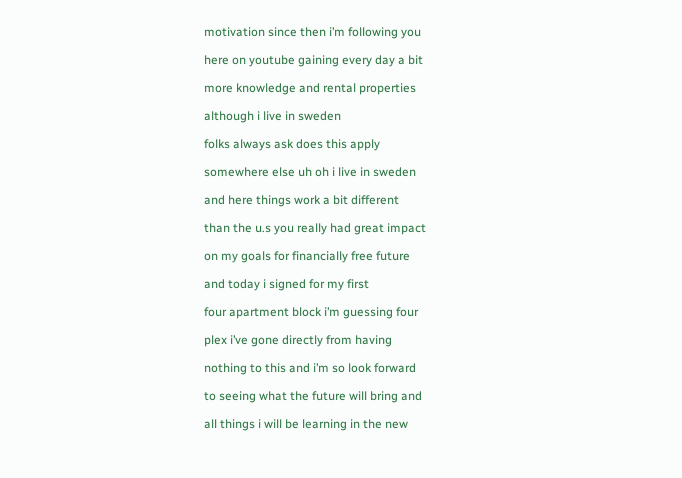motivation since then i’m following you

here on youtube gaining every day a bit

more knowledge and rental properties

although i live in sweden

folks always ask does this apply

somewhere else uh oh i live in sweden

and here things work a bit different

than the u.s you really had great impact

on my goals for financially free future

and today i signed for my first

four apartment block i’m guessing four

plex i’ve gone directly from having

nothing to this and i’m so look forward

to seeing what the future will bring and

all things i will be learning in the new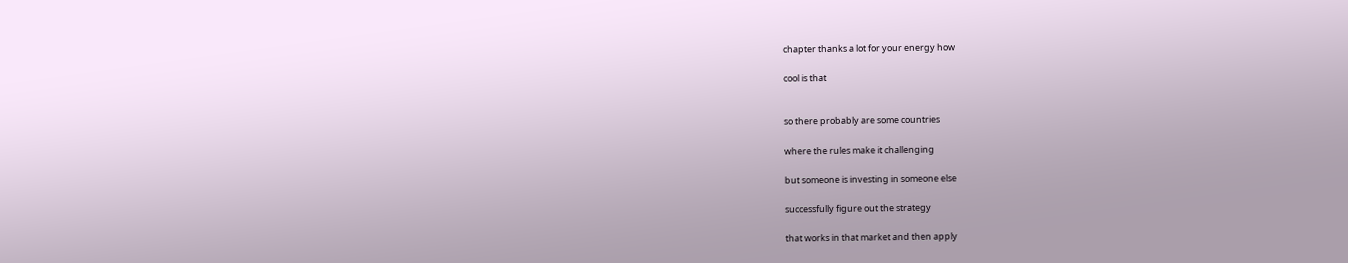chapter thanks a lot for your energy how

cool is that


so there probably are some countries

where the rules make it challenging

but someone is investing in someone else

successfully figure out the strategy

that works in that market and then apply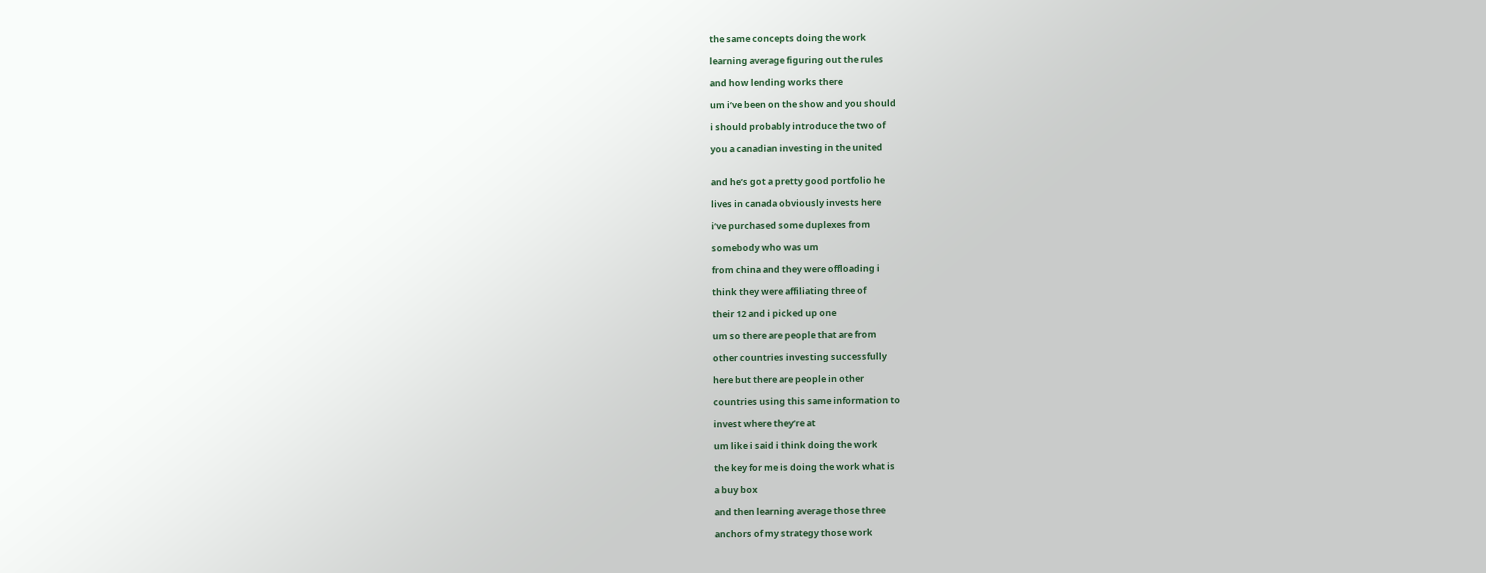the same concepts doing the work

learning average figuring out the rules

and how lending works there

um i’ve been on the show and you should

i should probably introduce the two of

you a canadian investing in the united


and he’s got a pretty good portfolio he

lives in canada obviously invests here

i’ve purchased some duplexes from

somebody who was um

from china and they were offloading i

think they were affiliating three of

their 12 and i picked up one

um so there are people that are from

other countries investing successfully

here but there are people in other

countries using this same information to

invest where they’re at

um like i said i think doing the work

the key for me is doing the work what is

a buy box

and then learning average those three

anchors of my strategy those work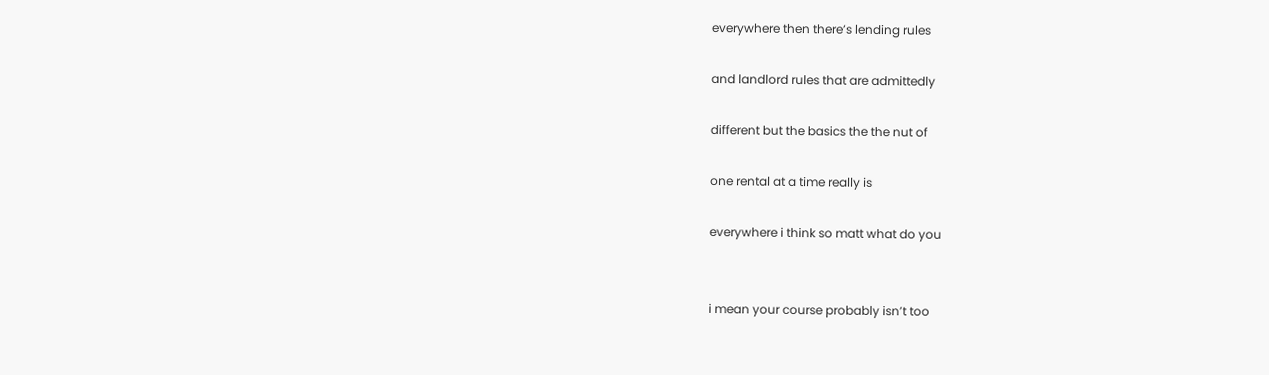everywhere then there’s lending rules

and landlord rules that are admittedly

different but the basics the the nut of

one rental at a time really is

everywhere i think so matt what do you


i mean your course probably isn’t too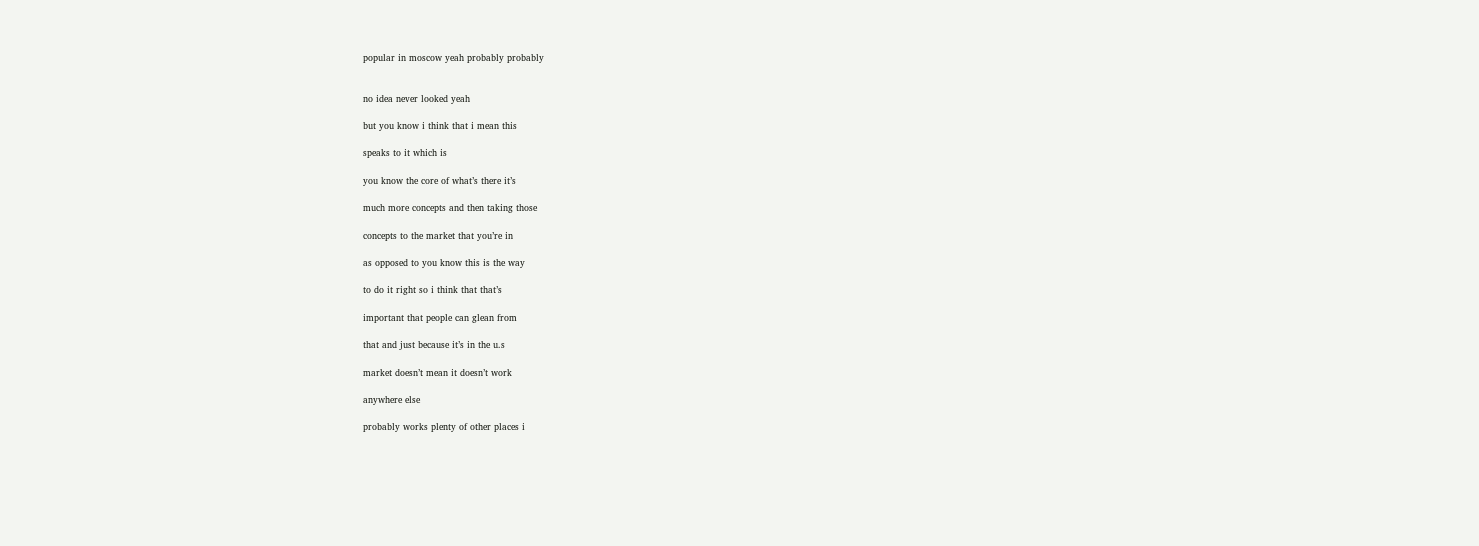popular in moscow yeah probably probably


no idea never looked yeah

but you know i think that i mean this

speaks to it which is

you know the core of what’s there it’s

much more concepts and then taking those

concepts to the market that you’re in

as opposed to you know this is the way

to do it right so i think that that’s

important that people can glean from

that and just because it’s in the u.s

market doesn’t mean it doesn’t work

anywhere else

probably works plenty of other places i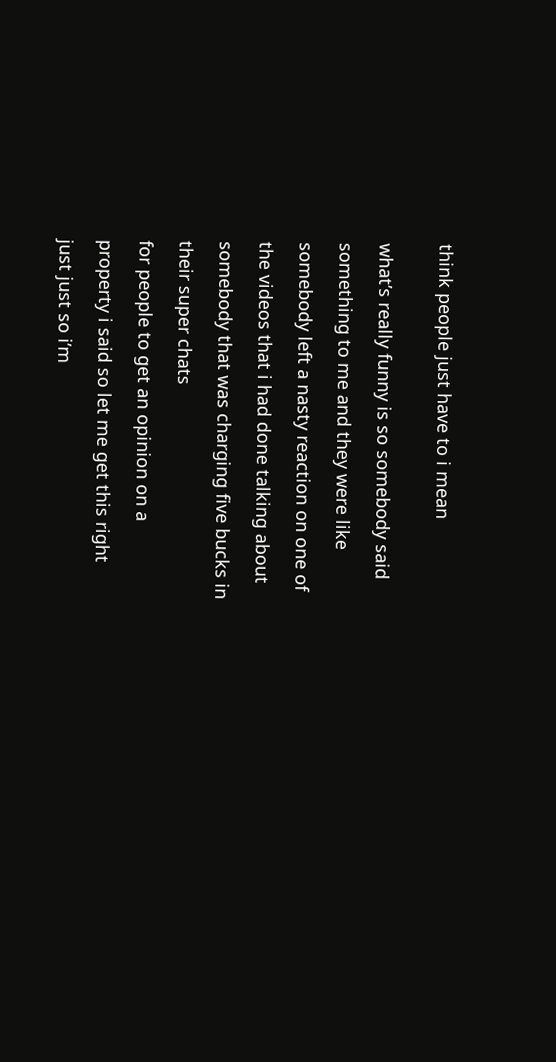think people just have to i mean


what’s really funny is so somebody said

something to me and they were like

somebody left a nasty reaction on one of

the videos that i had done talking about

somebody that was charging five bucks in

their super chats

for people to get an opinion on a

property i said so let me get this right

just just so i’m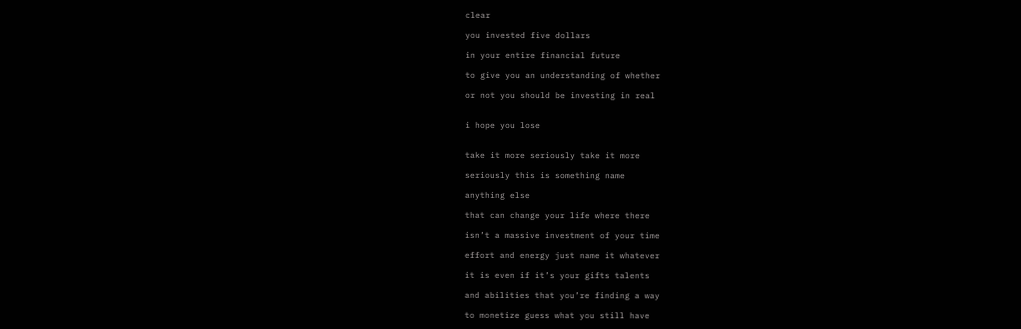clear

you invested five dollars

in your entire financial future

to give you an understanding of whether

or not you should be investing in real


i hope you lose


take it more seriously take it more

seriously this is something name

anything else

that can change your life where there

isn’t a massive investment of your time

effort and energy just name it whatever

it is even if it’s your gifts talents

and abilities that you’re finding a way

to monetize guess what you still have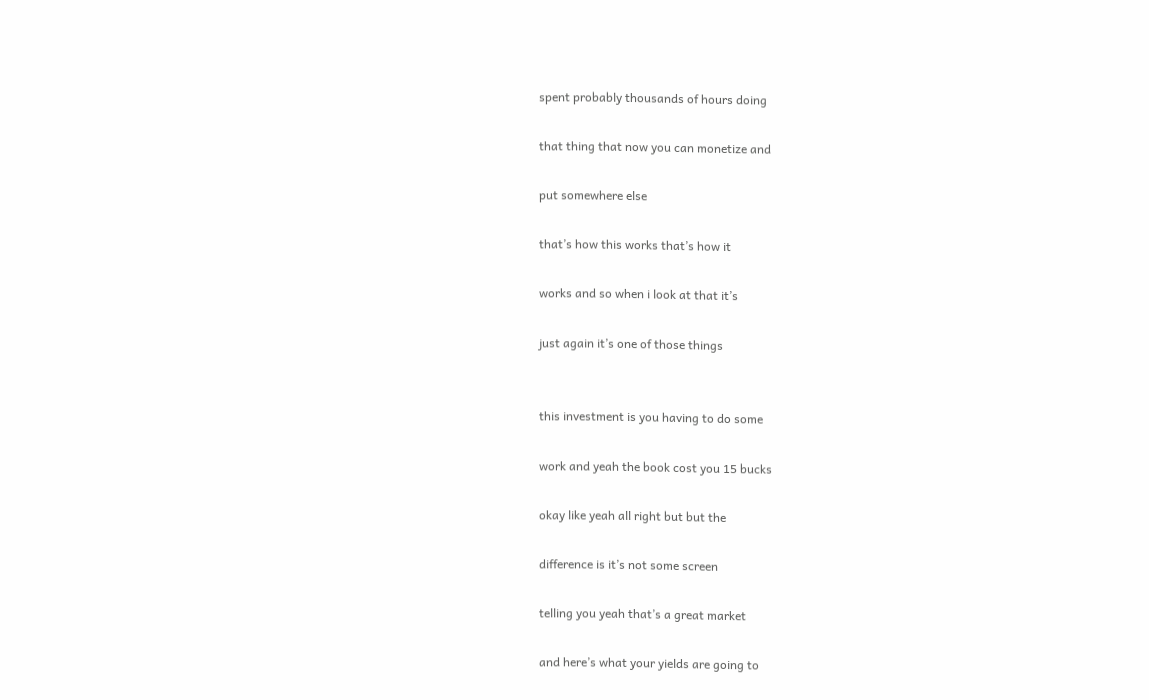spent probably thousands of hours doing

that thing that now you can monetize and

put somewhere else

that’s how this works that’s how it

works and so when i look at that it’s

just again it’s one of those things


this investment is you having to do some

work and yeah the book cost you 15 bucks

okay like yeah all right but but the

difference is it’s not some screen

telling you yeah that’s a great market

and here’s what your yields are going to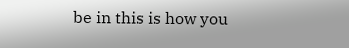be in this is how you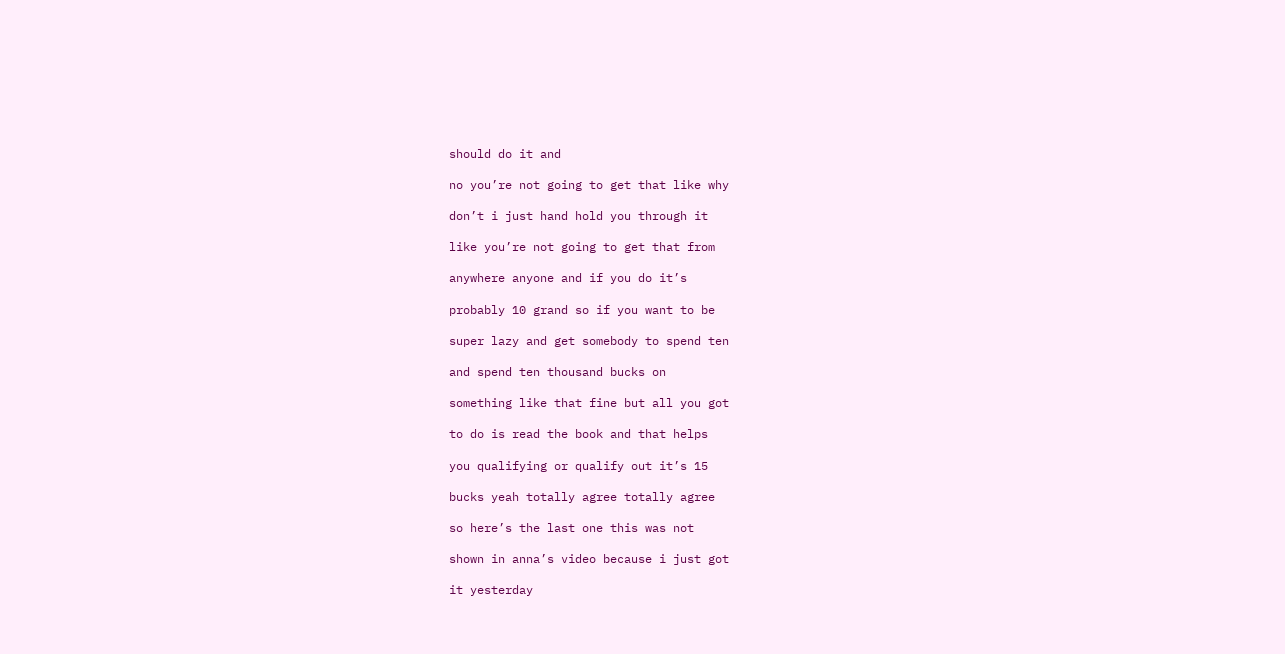should do it and

no you’re not going to get that like why

don’t i just hand hold you through it

like you’re not going to get that from

anywhere anyone and if you do it’s

probably 10 grand so if you want to be

super lazy and get somebody to spend ten

and spend ten thousand bucks on

something like that fine but all you got

to do is read the book and that helps

you qualifying or qualify out it’s 15

bucks yeah totally agree totally agree

so here’s the last one this was not

shown in anna’s video because i just got

it yesterday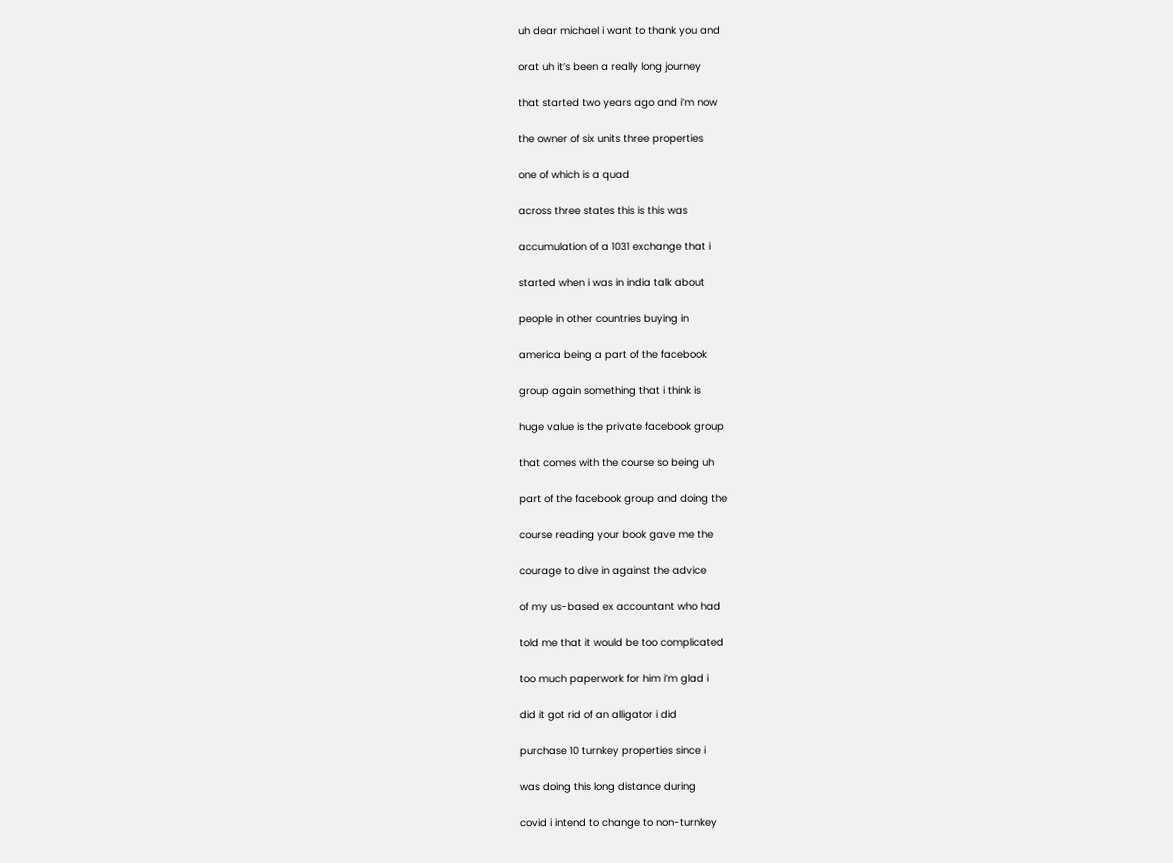uh dear michael i want to thank you and

orat uh it’s been a really long journey

that started two years ago and i’m now

the owner of six units three properties

one of which is a quad

across three states this is this was

accumulation of a 1031 exchange that i

started when i was in india talk about

people in other countries buying in

america being a part of the facebook

group again something that i think is

huge value is the private facebook group

that comes with the course so being uh

part of the facebook group and doing the

course reading your book gave me the

courage to dive in against the advice

of my us-based ex accountant who had

told me that it would be too complicated

too much paperwork for him i’m glad i

did it got rid of an alligator i did

purchase 10 turnkey properties since i

was doing this long distance during

covid i intend to change to non-turnkey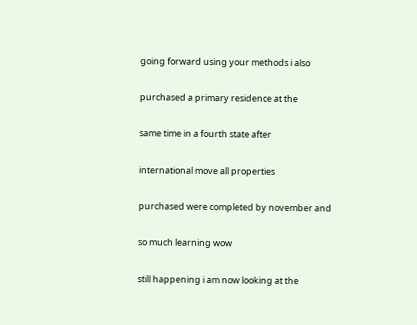going forward using your methods i also

purchased a primary residence at the

same time in a fourth state after

international move all properties

purchased were completed by november and

so much learning wow

still happening i am now looking at the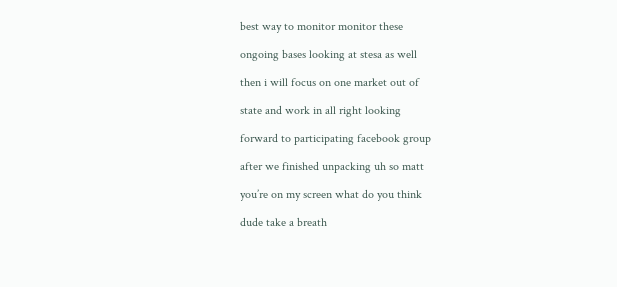best way to monitor monitor these

ongoing bases looking at stesa as well

then i will focus on one market out of

state and work in all right looking

forward to participating facebook group

after we finished unpacking uh so matt

you’re on my screen what do you think

dude take a breath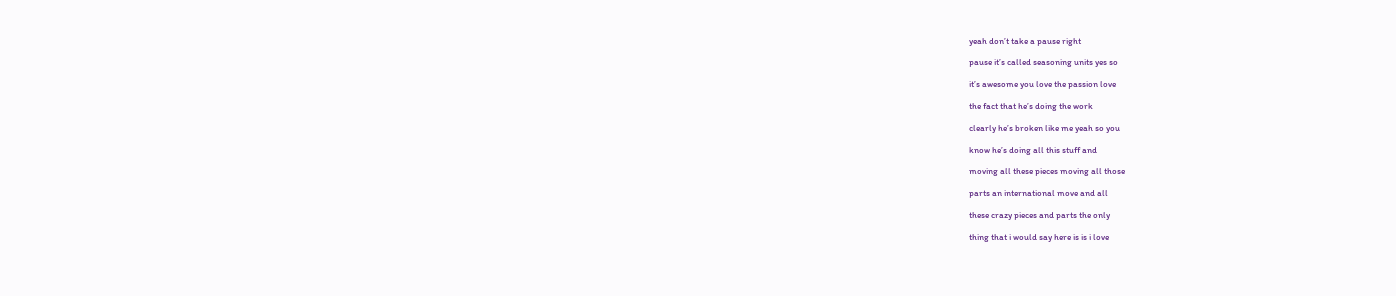yeah don’t take a pause right

pause it’s called seasoning units yes so

it’s awesome you love the passion love

the fact that he’s doing the work

clearly he’s broken like me yeah so you

know he’s doing all this stuff and

moving all these pieces moving all those

parts an international move and all

these crazy pieces and parts the only

thing that i would say here is is i love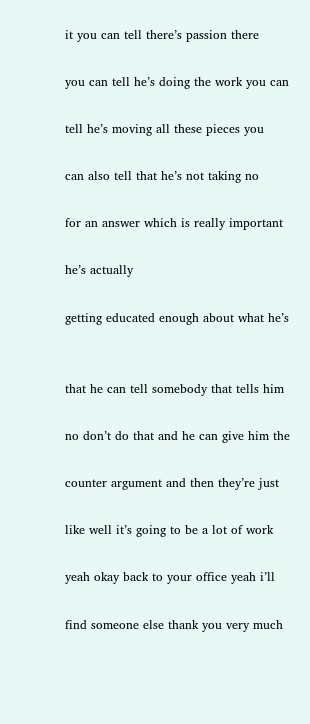it you can tell there’s passion there

you can tell he’s doing the work you can

tell he’s moving all these pieces you

can also tell that he’s not taking no

for an answer which is really important

he’s actually

getting educated enough about what he’s


that he can tell somebody that tells him

no don’t do that and he can give him the

counter argument and then they’re just

like well it’s going to be a lot of work

yeah okay back to your office yeah i’ll

find someone else thank you very much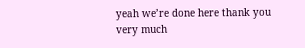yeah we’re done here thank you very much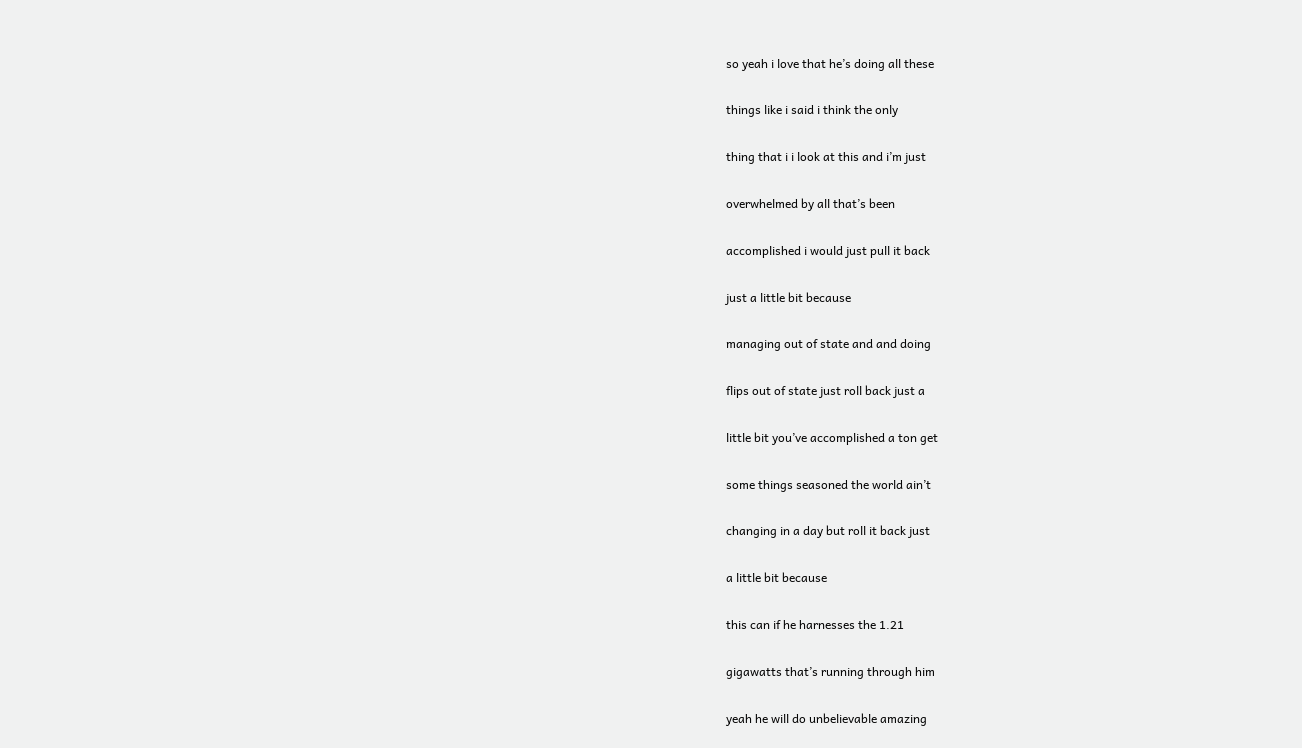so yeah i love that he’s doing all these

things like i said i think the only

thing that i i look at this and i’m just

overwhelmed by all that’s been

accomplished i would just pull it back

just a little bit because

managing out of state and and doing

flips out of state just roll back just a

little bit you’ve accomplished a ton get

some things seasoned the world ain’t

changing in a day but roll it back just

a little bit because

this can if he harnesses the 1.21

gigawatts that’s running through him

yeah he will do unbelievable amazing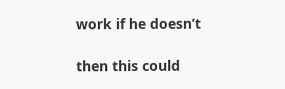work if he doesn’t

then this could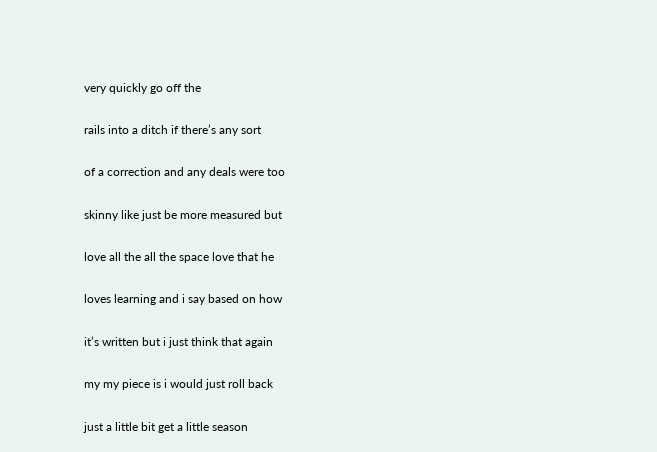very quickly go off the

rails into a ditch if there’s any sort

of a correction and any deals were too

skinny like just be more measured but

love all the all the space love that he

loves learning and i say based on how

it’s written but i just think that again

my my piece is i would just roll back

just a little bit get a little season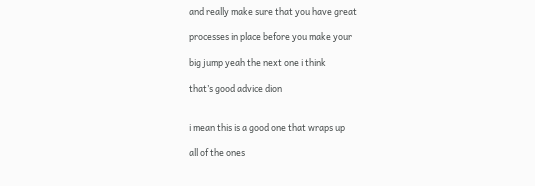and really make sure that you have great

processes in place before you make your

big jump yeah the next one i think

that’s good advice dion


i mean this is a good one that wraps up

all of the ones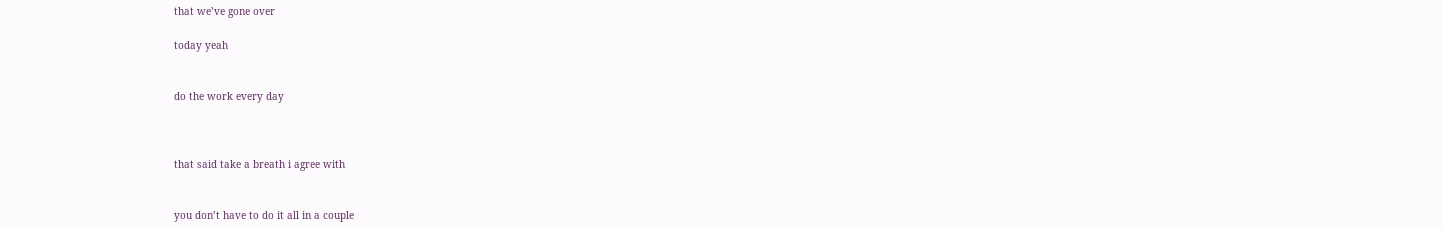that we’ve gone over

today yeah


do the work every day



that said take a breath i agree with


you don’t have to do it all in a couple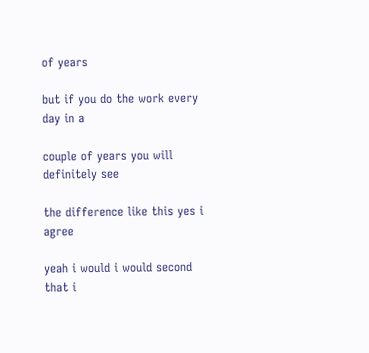of years

but if you do the work every day in a

couple of years you will definitely see

the difference like this yes i agree

yeah i would i would second that i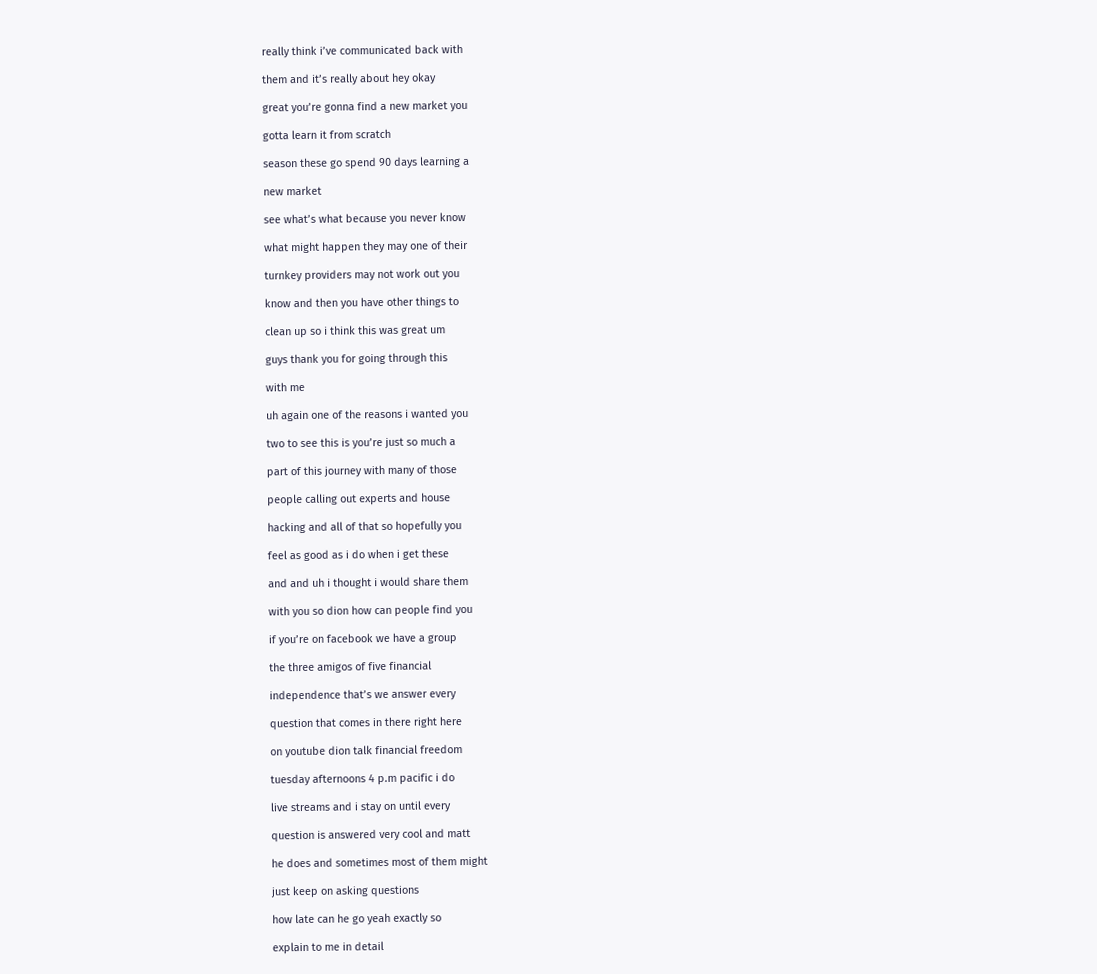really think i’ve communicated back with

them and it’s really about hey okay

great you’re gonna find a new market you

gotta learn it from scratch

season these go spend 90 days learning a

new market

see what’s what because you never know

what might happen they may one of their

turnkey providers may not work out you

know and then you have other things to

clean up so i think this was great um

guys thank you for going through this

with me

uh again one of the reasons i wanted you

two to see this is you’re just so much a

part of this journey with many of those

people calling out experts and house

hacking and all of that so hopefully you

feel as good as i do when i get these

and and uh i thought i would share them

with you so dion how can people find you

if you’re on facebook we have a group

the three amigos of five financial

independence that’s we answer every

question that comes in there right here

on youtube dion talk financial freedom

tuesday afternoons 4 p.m pacific i do

live streams and i stay on until every

question is answered very cool and matt

he does and sometimes most of them might

just keep on asking questions

how late can he go yeah exactly so

explain to me in detail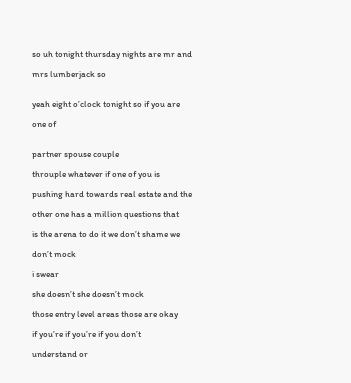so uh tonight thursday nights are mr and

mrs lumberjack so


yeah eight o’clock tonight so if you are

one of


partner spouse couple

throuple whatever if one of you is

pushing hard towards real estate and the

other one has a million questions that

is the arena to do it we don’t shame we

don’t mock

i swear

she doesn’t she doesn’t mock

those entry level areas those are okay

if you’re if you’re if you don’t

understand or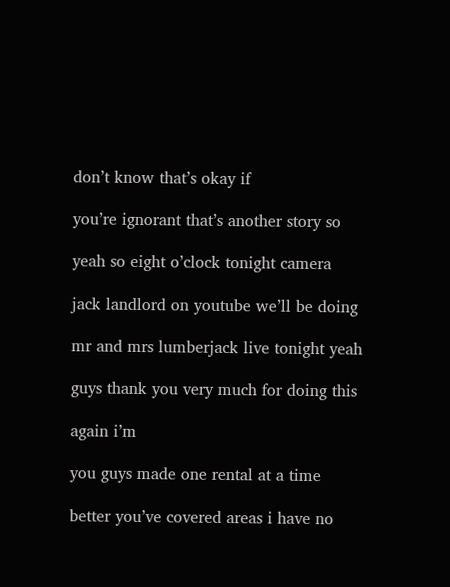don’t know that’s okay if

you’re ignorant that’s another story so

yeah so eight o’clock tonight camera

jack landlord on youtube we’ll be doing

mr and mrs lumberjack live tonight yeah

guys thank you very much for doing this

again i’m

you guys made one rental at a time

better you’ve covered areas i have no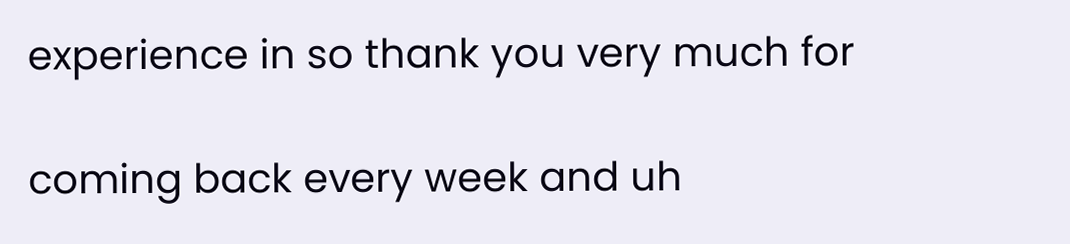experience in so thank you very much for

coming back every week and uh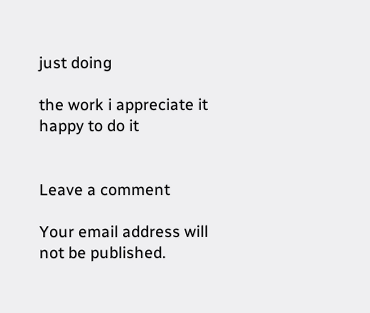just doing

the work i appreciate it happy to do it


Leave a comment

Your email address will not be published.